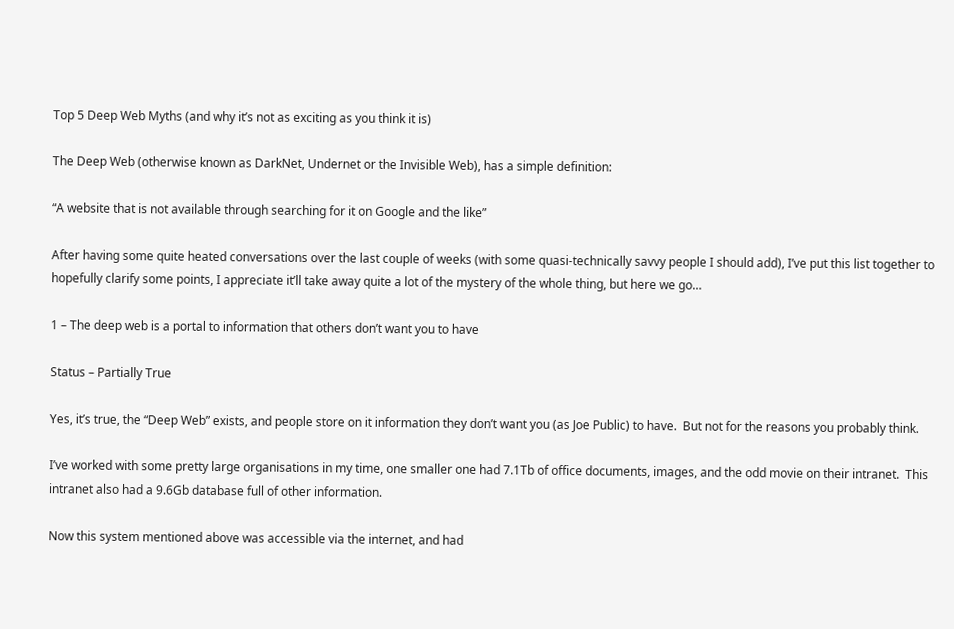Top 5 Deep Web Myths (and why it’s not as exciting as you think it is)

The Deep Web (otherwise known as DarkNet, Undernet or the Invisible Web), has a simple definition:

“A website that is not available through searching for it on Google and the like”

After having some quite heated conversations over the last couple of weeks (with some quasi-technically savvy people I should add), I’ve put this list together to hopefully clarify some points, I appreciate it’ll take away quite a lot of the mystery of the whole thing, but here we go…

1 – The deep web is a portal to information that others don’t want you to have

Status – Partially True

Yes, it’s true, the “Deep Web” exists, and people store on it information they don’t want you (as Joe Public) to have.  But not for the reasons you probably think.

I’ve worked with some pretty large organisations in my time, one smaller one had 7.1Tb of office documents, images, and the odd movie on their intranet.  This intranet also had a 9.6Gb database full of other information.

Now this system mentioned above was accessible via the internet, and had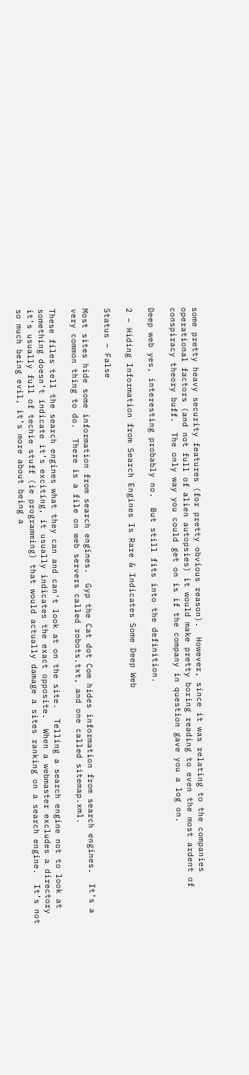some pretty heavy security features (for pretty obvious reason).  However, since it was relating to the companies operational factors (and not full of alien autopsies) it would make pretty boring reading to even the most ardent of conspiracy theory buff.  The only way you could get on is if the company in question gave you a log on.

Deep web yes, interesting probably no.  But still fits into the definition.

2 – Hiding Information from Search Engines Is Rare & Indicates Some Deep Web

Status – False

Most sites hide some information from search engines.  Gyp the Cat dot Com hides information from search engines.  It’s a very common thing to do.  There is a file on web servers called robots.txt, and one called sitemap.xml.

These files tell the search engines what they can and can’t look at on the site.  Telling a search engine not to look at something doesn’t indicate it’s exciting, it usually indicates the exact opposite.  When a webmaster excludes a directory it’s usually full of techie stuff (ie programming) that would actually damage a sites ranking on a search engine.  It’s not so much being evil, it’s more about being a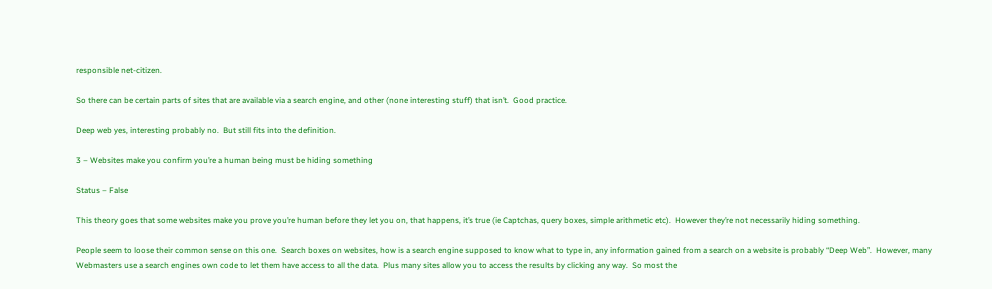responsible net-citizen.

So there can be certain parts of sites that are available via a search engine, and other (none interesting stuff) that isn’t.  Good practice.

Deep web yes, interesting probably no.  But still fits into the definition.

3 – Websites make you confirm you’re a human being must be hiding something

Status – False

This theory goes that some websites make you prove you’re human before they let you on, that happens, it’s true (ie Captchas, query boxes, simple arithmetic etc).  However they’re not necessarily hiding something.

People seem to loose their common sense on this one.  Search boxes on websites, how is a search engine supposed to know what to type in, any information gained from a search on a website is probably “Deep Web”.  However, many Webmasters use a search engines own code to let them have access to all the data.  Plus many sites allow you to access the results by clicking any way.  So most the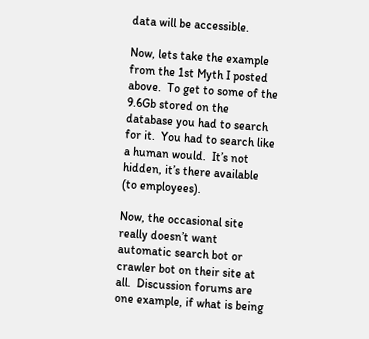data will be accessible.

Now, lets take the example from the 1st Myth I posted above.  To get to some of the 9.6Gb stored on the database you had to search for it.  You had to search like a human would.  It’s not hidden, it’s there available (to employees).

Now, the occasional site really doesn’t want automatic search bot or crawler bot on their site at all.  Discussion forums are one example, if what is being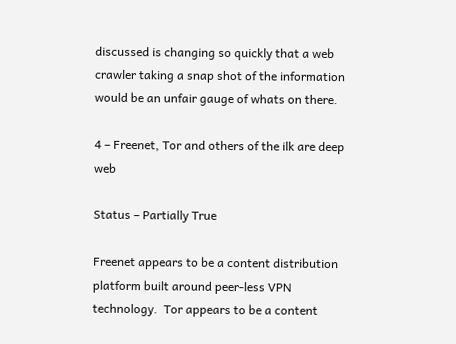discussed is changing so quickly that a web crawler taking a snap shot of the information would be an unfair gauge of whats on there.

4 – Freenet, Tor and others of the ilk are deep web

Status – Partially True

Freenet appears to be a content distribution platform built around peer-less VPN technology.  Tor appears to be a content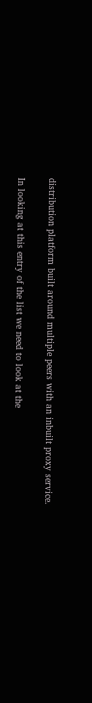distribution platform built around multiple peers with an inbuilt proxy service.

In looking at this entry of the list we need to look at the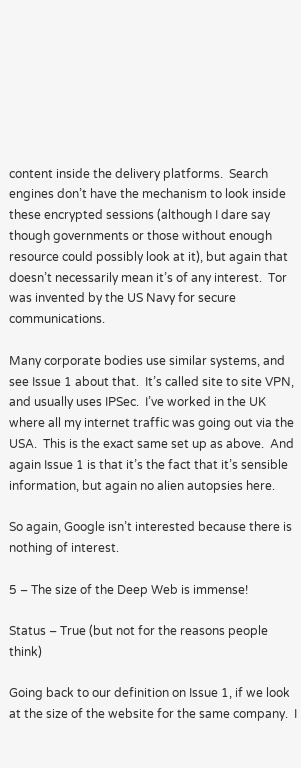content inside the delivery platforms.  Search engines don’t have the mechanism to look inside these encrypted sessions (although I dare say though governments or those without enough resource could possibly look at it), but again that doesn’t necessarily mean it’s of any interest.  Tor was invented by the US Navy for secure communications.

Many corporate bodies use similar systems, and see Issue 1 about that.  It’s called site to site VPN, and usually uses IPSec.  I’ve worked in the UK where all my internet traffic was going out via the USA.  This is the exact same set up as above.  And again Issue 1 is that it’s the fact that it’s sensible information, but again no alien autopsies here.

So again, Google isn’t interested because there is nothing of interest.

5 – The size of the Deep Web is immense!

Status – True (but not for the reasons people think)

Going back to our definition on Issue 1, if we look at the size of the website for the same company.  I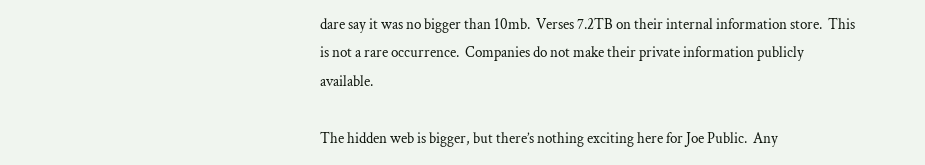dare say it was no bigger than 10mb.  Verses 7.2TB on their internal information store.  This is not a rare occurrence.  Companies do not make their private information publicly available.

The hidden web is bigger, but there’s nothing exciting here for Joe Public.  Any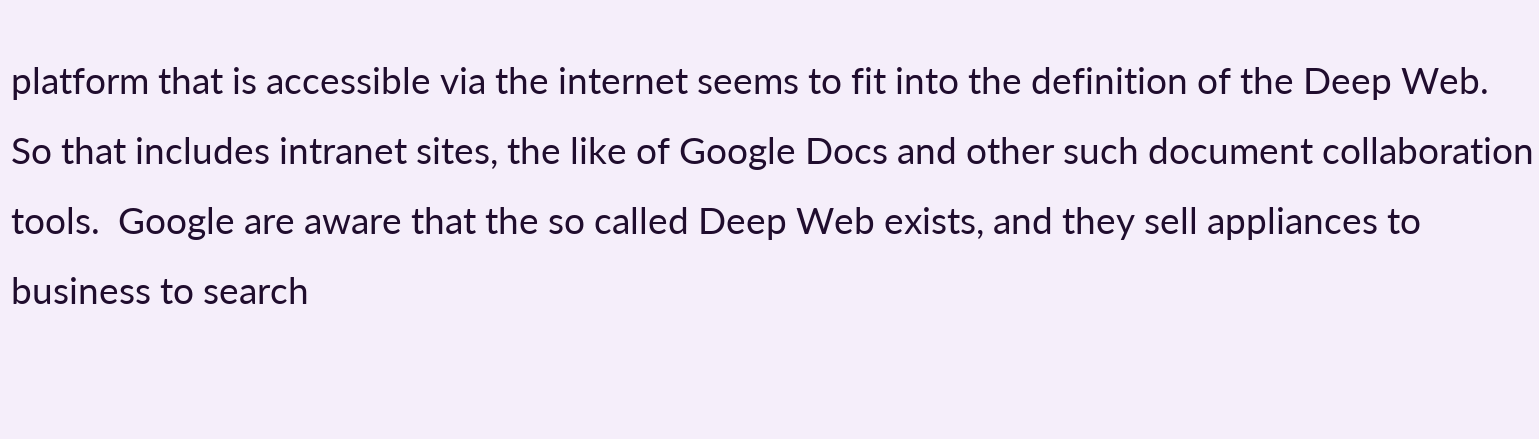platform that is accessible via the internet seems to fit into the definition of the Deep Web.  So that includes intranet sites, the like of Google Docs and other such document collaboration tools.  Google are aware that the so called Deep Web exists, and they sell appliances to business to search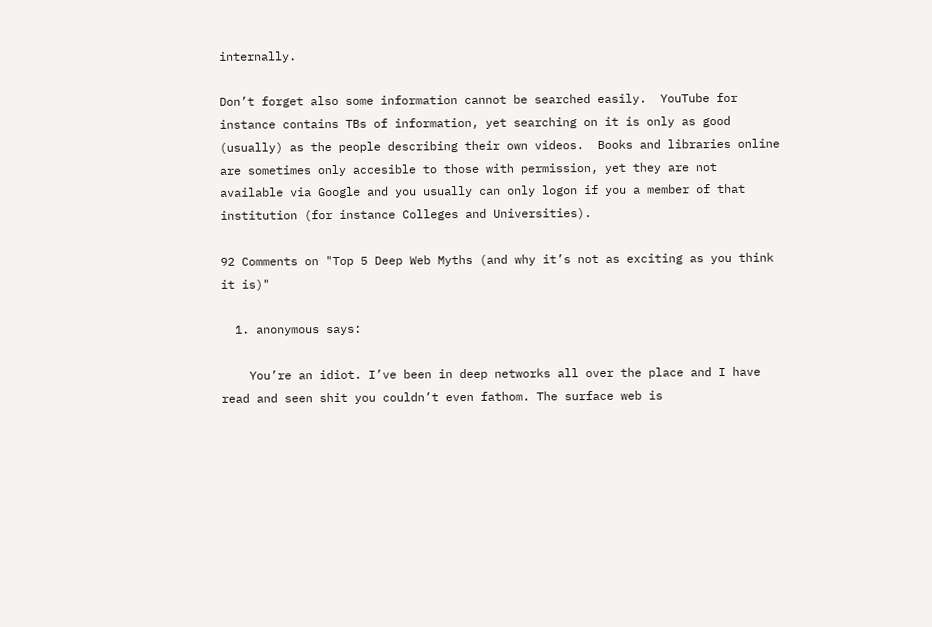internally.

Don’t forget also some information cannot be searched easily.  YouTube for instance contains TBs of information, yet searching on it is only as good (usually) as the people describing their own videos.  Books and libraries online are sometimes only accesible to those with permission, yet they are not available via Google and you usually can only logon if you a member of that institution (for instance Colleges and Universities).

92 Comments on "Top 5 Deep Web Myths (and why it’s not as exciting as you think it is)"

  1. anonymous says:

    You’re an idiot. I’ve been in deep networks all over the place and I have read and seen shit you couldn’t even fathom. The surface web is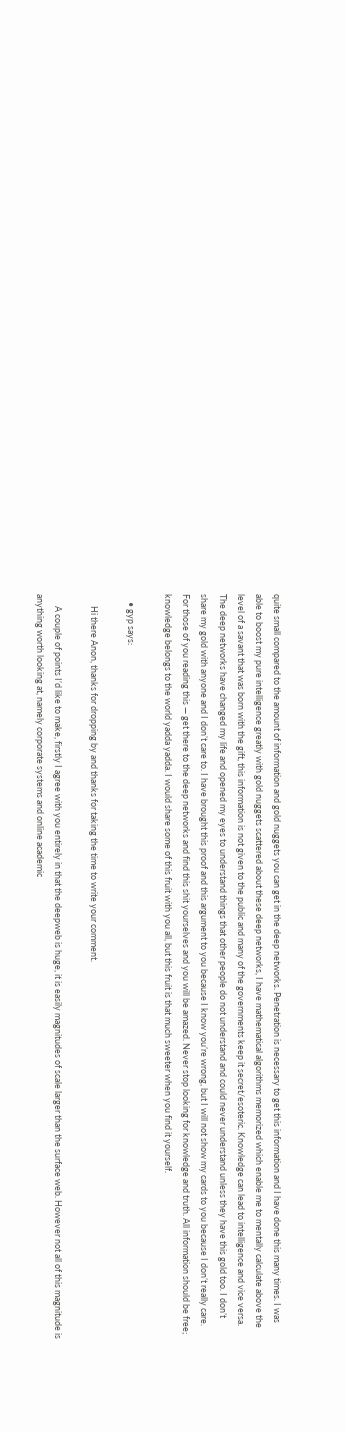quite small compared to the amount of information and gold nuggets you can get in the deep networks. Penetration is necessary to get this information and I have done this many times. I was able to boost my pure intelligence greatly with gold nuggets scattered about these deep networks, I have mathematical algorithms memorized which enable me to mentally calculate above the level of a savant that was born with the gift, this information is not given to the public and many of the governments keep it secret/esoteric. Knowledge can lead to intelligence and vice versa. The deep networks have changed my life and opened my eyes to understand things that other people do not understand and could never understand unless they have this gold too. I don’t share my gold with anyone and I don’t care to. I have brought this proof and this argument to you because I know you’re wrong, but I will not show my cards to you because I don’t really care. For those of you reading this — get there to the deep networks and find this shit yourselves and you will be amazed. Never stop looking for knowledge and truth. All information should be free; knowledge belongs to the world yadda yadda. I would share some of this fruit with you all, but this fruit is that much sweeter when you find it yourself.

    • gyp says:

      Hi there Anon, thanks for dropping by and thanks for taking the time to write your comment.

      A couple of points I’d like to make, firstly I agree with you entirely in that the deepweb is huge, it is easily magnitudes of scale larger than the surface web. However not all of this magnitude is anything worth looking at, namely corporate systems and online academic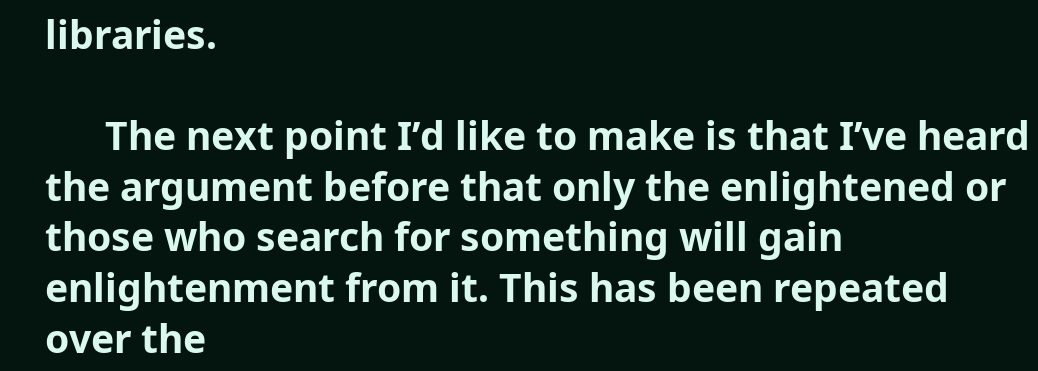libraries.

      The next point I’d like to make is that I’ve heard the argument before that only the enlightened or those who search for something will gain enlightenment from it. This has been repeated over the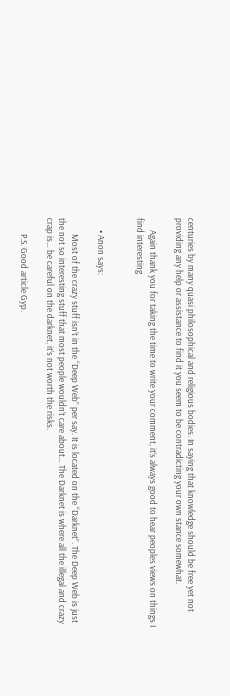centuries by many quasi philosophical and religious bodies. In saying that knowledge should be free yet not providing any help or assistance to find it you seem to be contradicting your own stance somewhat.

      Again thank you for taking the time to write your comment, it’s always good to hear peoples views on things I find interesting


      • Anon says:

        Most of the crazy stuff isn’t in the “Deep Web” per say. It is located on the “Darknet”. The Deep Web is just the not so interesting stuff that most people wouldn’t care about… The Darknet is where all the illegal and crazy crap is… be careful on the darknet, it’s not worth the risks.

        P.S. Good article Gyp.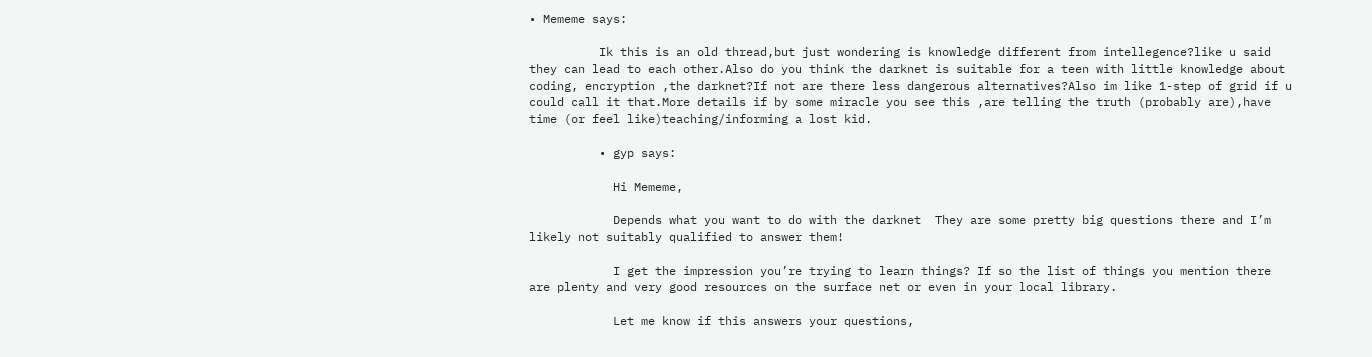• Mememe says:

          Ik this is an old thread,but just wondering is knowledge different from intellegence?like u said they can lead to each other.Also do you think the darknet is suitable for a teen with little knowledge about coding, encryption ,the darknet?If not are there less dangerous alternatives?Also im like 1-step of grid if u could call it that.More details if by some miracle you see this ,are telling the truth (probably are),have time (or feel like)teaching/informing a lost kid.

          • gyp says:

            Hi Mememe,

            Depends what you want to do with the darknet  They are some pretty big questions there and I’m likely not suitably qualified to answer them!

            I get the impression you’re trying to learn things? If so the list of things you mention there are plenty and very good resources on the surface net or even in your local library.

            Let me know if this answers your questions,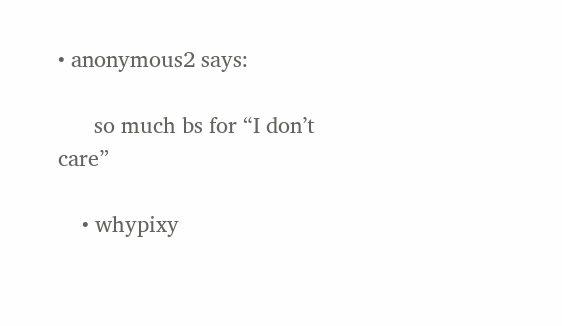• anonymous2 says:

      so much bs for “I don’t care”

    • whypixy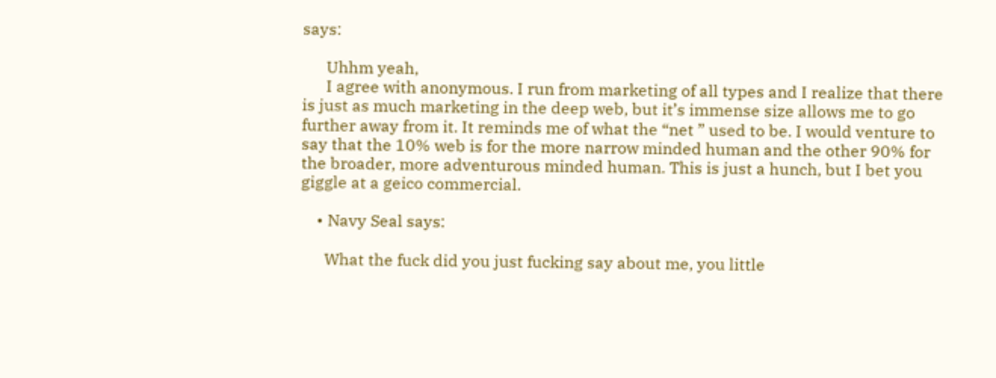says:

      Uhhm yeah,
      I agree with anonymous. I run from marketing of all types and I realize that there is just as much marketing in the deep web, but it’s immense size allows me to go further away from it. It reminds me of what the “net ” used to be. I would venture to say that the 10% web is for the more narrow minded human and the other 90% for the broader, more adventurous minded human. This is just a hunch, but I bet you giggle at a geico commercial.

    • Navy Seal says:

      What the fuck did you just fucking say about me, you little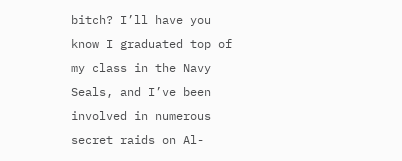bitch? I’ll have you know I graduated top of my class in the Navy Seals, and I’ve been involved in numerous secret raids on Al-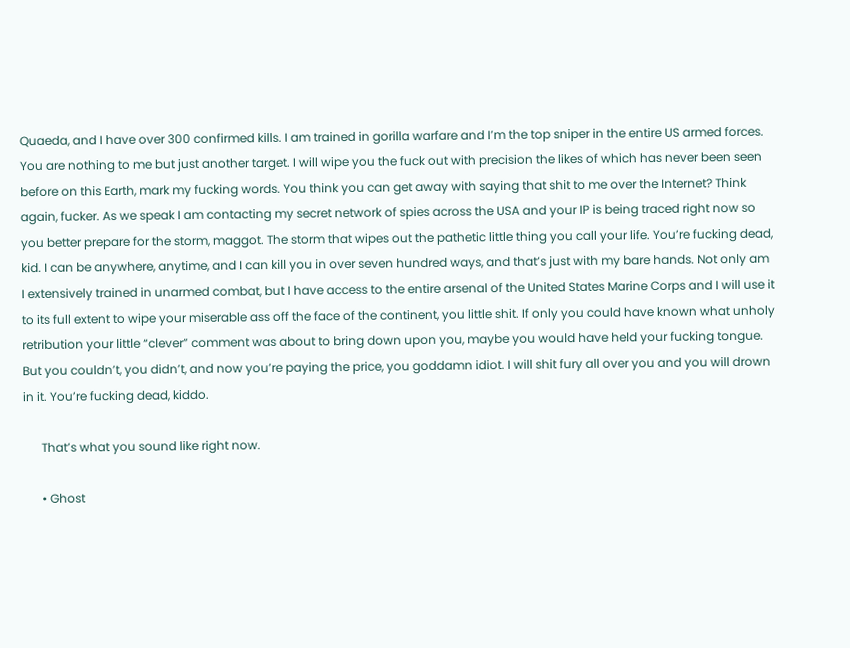Quaeda, and I have over 300 confirmed kills. I am trained in gorilla warfare and I’m the top sniper in the entire US armed forces. You are nothing to me but just another target. I will wipe you the fuck out with precision the likes of which has never been seen before on this Earth, mark my fucking words. You think you can get away with saying that shit to me over the Internet? Think again, fucker. As we speak I am contacting my secret network of spies across the USA and your IP is being traced right now so you better prepare for the storm, maggot. The storm that wipes out the pathetic little thing you call your life. You’re fucking dead, kid. I can be anywhere, anytime, and I can kill you in over seven hundred ways, and that’s just with my bare hands. Not only am I extensively trained in unarmed combat, but I have access to the entire arsenal of the United States Marine Corps and I will use it to its full extent to wipe your miserable ass off the face of the continent, you little shit. If only you could have known what unholy retribution your little “clever” comment was about to bring down upon you, maybe you would have held your fucking tongue. But you couldn’t, you didn’t, and now you’re paying the price, you goddamn idiot. I will shit fury all over you and you will drown in it. You’re fucking dead, kiddo.

      That’s what you sound like right now.

      • Ghost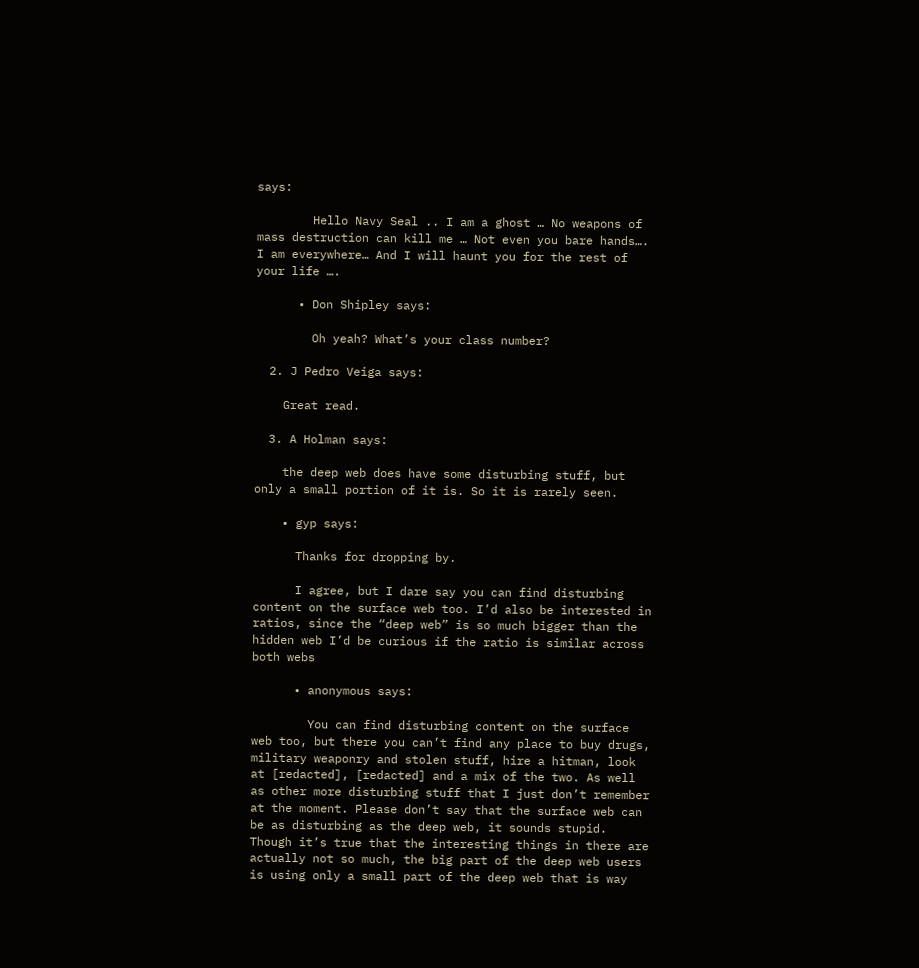says:

        Hello Navy Seal .. I am a ghost … No weapons of mass destruction can kill me … Not even you bare hands…. I am everywhere… And I will haunt you for the rest of your life ….

      • Don Shipley says:

        Oh yeah? What’s your class number?

  2. J Pedro Veiga says:

    Great read.

  3. A Holman says:

    the deep web does have some disturbing stuff, but only a small portion of it is. So it is rarely seen.

    • gyp says:

      Thanks for dropping by.

      I agree, but I dare say you can find disturbing content on the surface web too. I’d also be interested in ratios, since the “deep web” is so much bigger than the hidden web I’d be curious if the ratio is similar across both webs

      • anonymous says:

        You can find disturbing content on the surface web too, but there you can’t find any place to buy drugs, military weaponry and stolen stuff, hire a hitman, look at [redacted], [redacted] and a mix of the two. As well as other more disturbing stuff that I just don’t remember at the moment. Please don’t say that the surface web can be as disturbing as the deep web, it sounds stupid. Though it’s true that the interesting things in there are actually not so much, the big part of the deep web users is using only a small part of the deep web that is way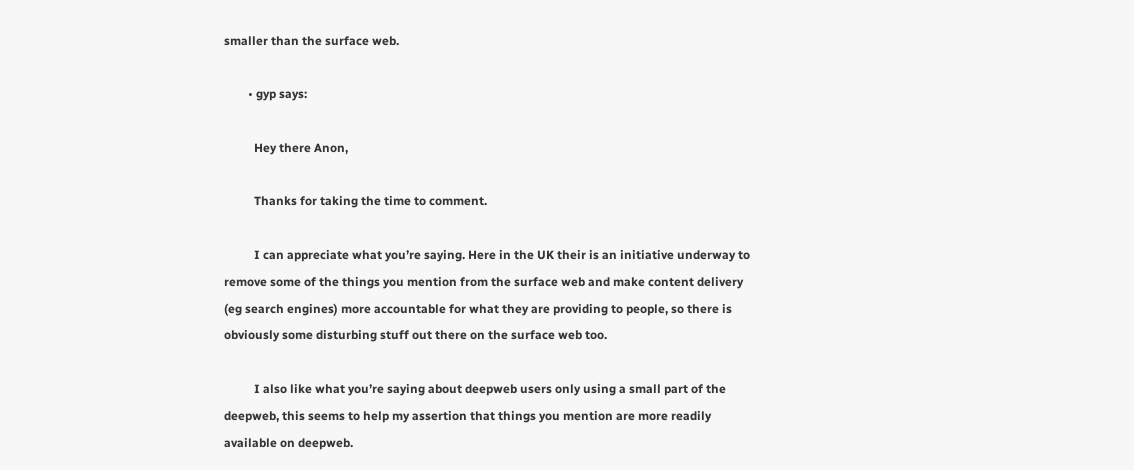smaller than the surface web.

        • gyp says:

          Hey there Anon,

          Thanks for taking the time to comment.

          I can appreciate what you’re saying. Here in the UK their is an initiative underway to remove some of the things you mention from the surface web and make content delivery (eg search engines) more accountable for what they are providing to people, so there is obviously some disturbing stuff out there on the surface web too.

          I also like what you’re saying about deepweb users only using a small part of the deepweb, this seems to help my assertion that things you mention are more readily available on deepweb.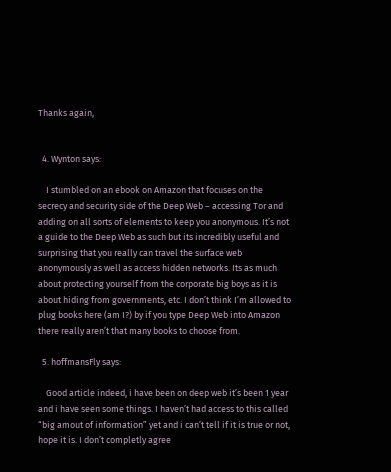Thanks again,


  4. Wynton says:

    I stumbled on an ebook on Amazon that focuses on the secrecy and security side of the Deep Web – accessing Tor and adding on all sorts of elements to keep you anonymous. It’s not a guide to the Deep Web as such but its incredibly useful and surprising that you really can travel the surface web anonymously as well as access hidden networks. Its as much about protecting yourself from the corporate big boys as it is about hiding from governments, etc. I don’t think I’m allowed to plug books here (am I?) by if you type Deep Web into Amazon there really aren’t that many books to choose from.

  5. hoffmansFly says:

    Good article indeed, i have been on deep web it’s been 1 year and i have seen some things. I haven’t had access to this called “big amout of information” yet and i can’t tell if it is true or not, hope it is. I don’t completly agree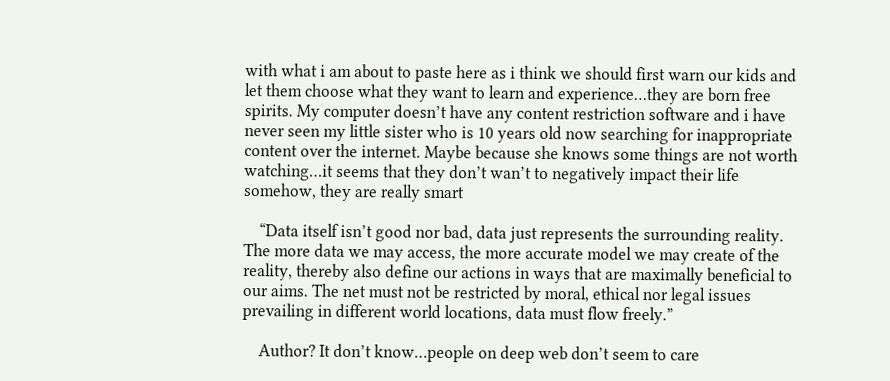with what i am about to paste here as i think we should first warn our kids and let them choose what they want to learn and experience…they are born free spirits. My computer doesn’t have any content restriction software and i have never seen my little sister who is 10 years old now searching for inappropriate content over the internet. Maybe because she knows some things are not worth watching…it seems that they don’t wan’t to negatively impact their life somehow, they are really smart

    “Data itself isn’t good nor bad, data just represents the surrounding reality. The more data we may access, the more accurate model we may create of the reality, thereby also define our actions in ways that are maximally beneficial to our aims. The net must not be restricted by moral, ethical nor legal issues prevailing in different world locations, data must flow freely.”

    Author? It don’t know…people on deep web don’t seem to care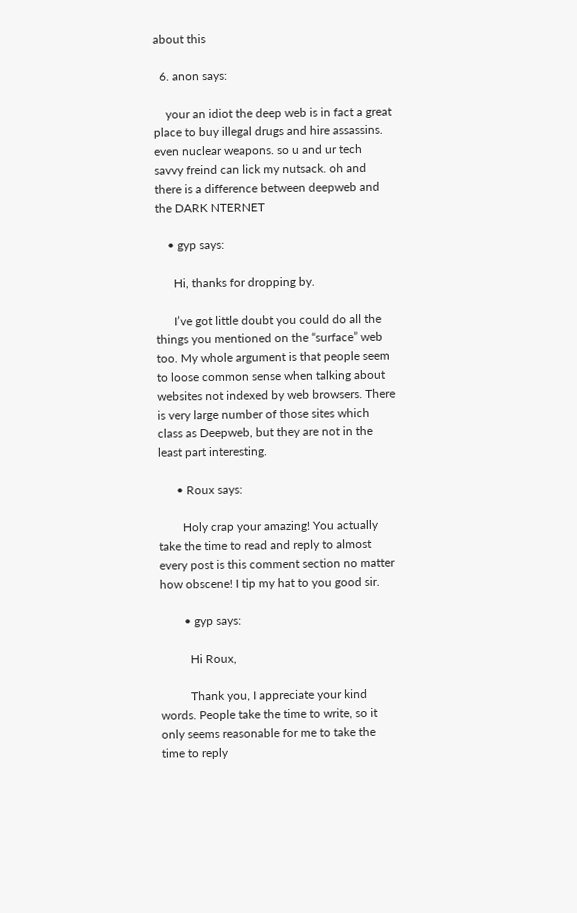about this

  6. anon says:

    your an idiot the deep web is in fact a great place to buy illegal drugs and hire assassins. even nuclear weapons. so u and ur tech savvy freind can lick my nutsack. oh and there is a difference between deepweb and the DARK NTERNET

    • gyp says:

      Hi, thanks for dropping by.

      I’ve got little doubt you could do all the things you mentioned on the “surface” web too. My whole argument is that people seem to loose common sense when talking about websites not indexed by web browsers. There is very large number of those sites which class as Deepweb, but they are not in the least part interesting.

      • Roux says:

        Holy crap your amazing! You actually take the time to read and reply to almost every post is this comment section no matter how obscene! I tip my hat to you good sir.

        • gyp says:

          Hi Roux,

          Thank you, I appreciate your kind words. People take the time to write, so it only seems reasonable for me to take the time to reply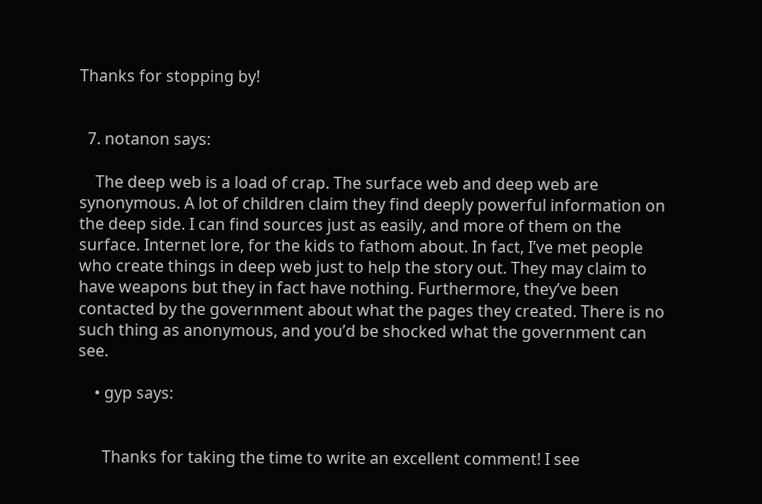Thanks for stopping by!


  7. notanon says:

    The deep web is a load of crap. The surface web and deep web are synonymous. A lot of children claim they find deeply powerful information on the deep side. I can find sources just as easily, and more of them on the surface. Internet lore, for the kids to fathom about. In fact, I’ve met people who create things in deep web just to help the story out. They may claim to have weapons but they in fact have nothing. Furthermore, they’ve been contacted by the government about what the pages they created. There is no such thing as anonymous, and you’d be shocked what the government can see.

    • gyp says:


      Thanks for taking the time to write an excellent comment! I see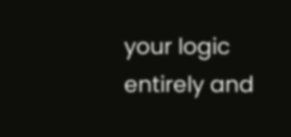your logic entirely and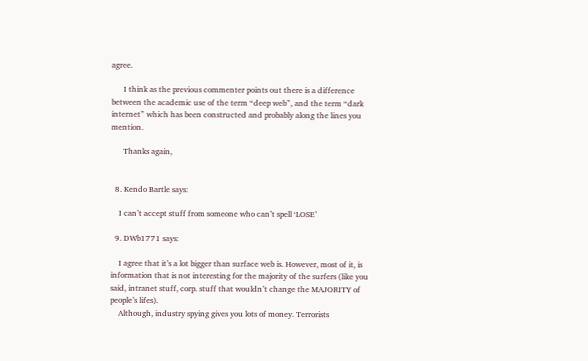agree.

      I think as the previous commenter points out there is a difference between the academic use of the term “deep web”, and the term “dark internet” which has been constructed and probably along the lines you mention.

      Thanks again,


  8. Kendo Bartle says:

    I can’t accept stuff from someone who can’t spell ‘LOSE’

  9. DWb1771 says:

    I agree that it’s a lot bigger than surface web is. However, most of it, is information that is not interesting for the majority of the surfers (like you said, intranet stuff, corp. stuff that wouldn’t change the MAJORITY of people’s lifes).
    Although, industry spying gives you lots of money. Terrorists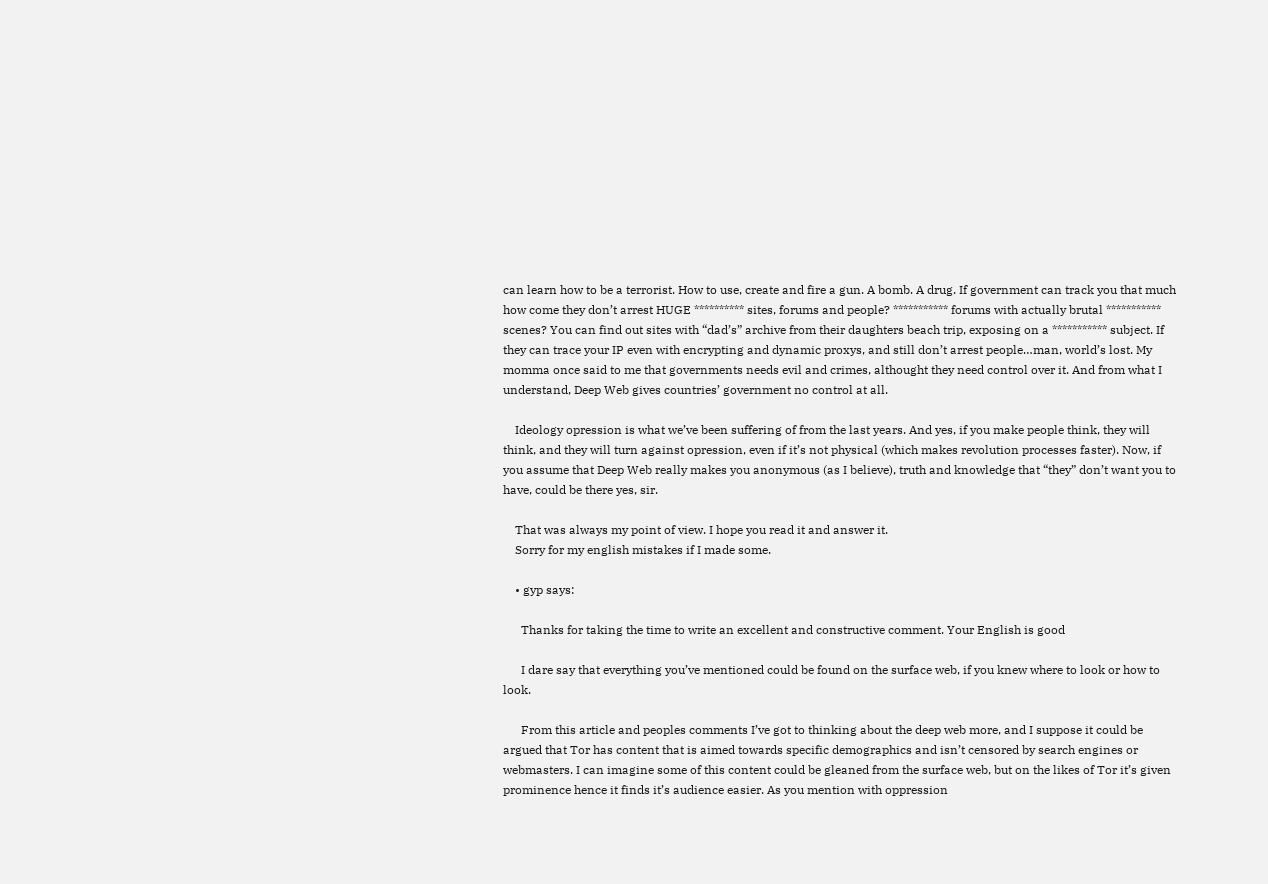can learn how to be a terrorist. How to use, create and fire a gun. A bomb. A drug. If government can track you that much how come they don’t arrest HUGE ********** sites, forums and people? *********** forums with actually brutal *********** scenes? You can find out sites with “dad’s” archive from their daughters beach trip, exposing on a *********** subject. If they can trace your IP even with encrypting and dynamic proxys, and still don’t arrest people…man, world’s lost. My momma once said to me that governments needs evil and crimes, althought they need control over it. And from what I understand, Deep Web gives countries’ government no control at all.

    Ideology opression is what we’ve been suffering of from the last years. And yes, if you make people think, they will think, and they will turn against opression, even if it’s not physical (which makes revolution processes faster). Now, if you assume that Deep Web really makes you anonymous (as I believe), truth and knowledge that “they” don’t want you to have, could be there yes, sir.

    That was always my point of view. I hope you read it and answer it.
    Sorry for my english mistakes if I made some.

    • gyp says:

      Thanks for taking the time to write an excellent and constructive comment. Your English is good

      I dare say that everything you’ve mentioned could be found on the surface web, if you knew where to look or how to look.

      From this article and peoples comments I’ve got to thinking about the deep web more, and I suppose it could be argued that Tor has content that is aimed towards specific demographics and isn’t censored by search engines or webmasters. I can imagine some of this content could be gleaned from the surface web, but on the likes of Tor it’s given prominence hence it finds it’s audience easier. As you mention with oppression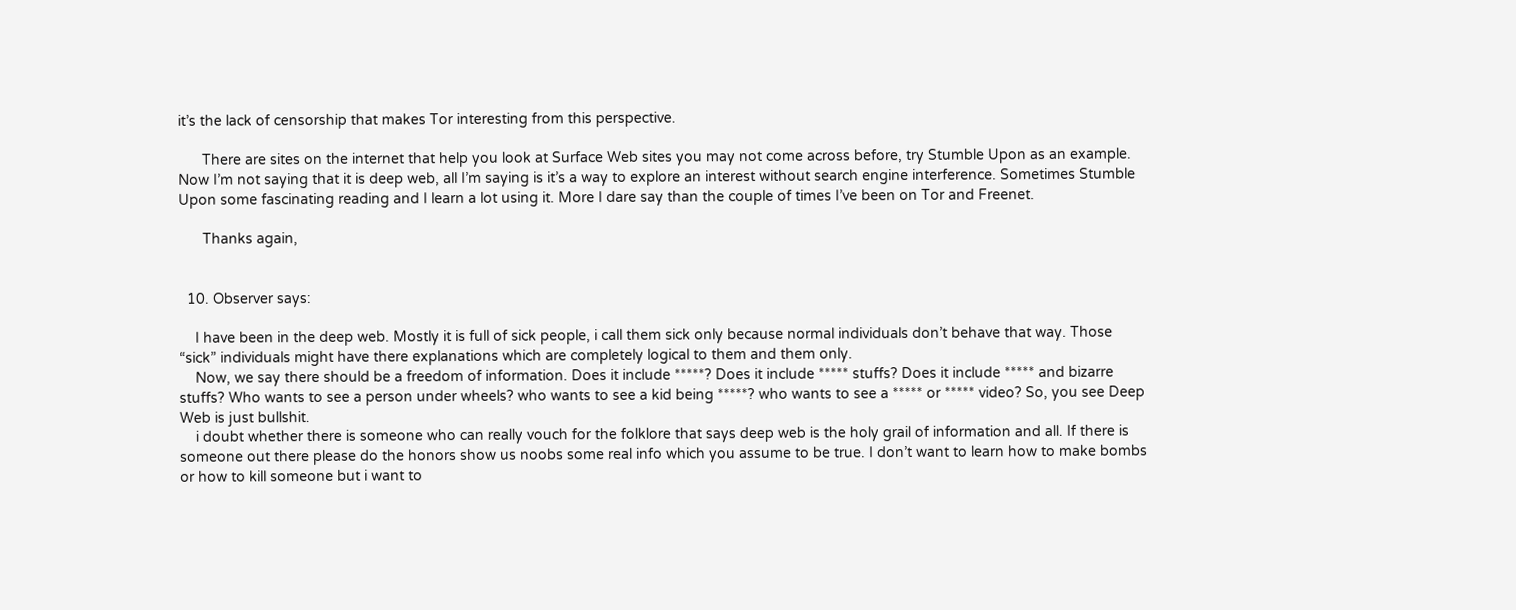it’s the lack of censorship that makes Tor interesting from this perspective.

      There are sites on the internet that help you look at Surface Web sites you may not come across before, try Stumble Upon as an example. Now I’m not saying that it is deep web, all I’m saying is it’s a way to explore an interest without search engine interference. Sometimes Stumble Upon some fascinating reading and I learn a lot using it. More I dare say than the couple of times I’ve been on Tor and Freenet.

      Thanks again,


  10. Observer says:

    I have been in the deep web. Mostly it is full of sick people, i call them sick only because normal individuals don’t behave that way. Those “sick” individuals might have there explanations which are completely logical to them and them only.
    Now, we say there should be a freedom of information. Does it include *****? Does it include ***** stuffs? Does it include ***** and bizarre stuffs? Who wants to see a person under wheels? who wants to see a kid being *****? who wants to see a ***** or ***** video? So, you see Deep Web is just bullshit.
    i doubt whether there is someone who can really vouch for the folklore that says deep web is the holy grail of information and all. If there is someone out there please do the honors show us noobs some real info which you assume to be true. I don’t want to learn how to make bombs or how to kill someone but i want to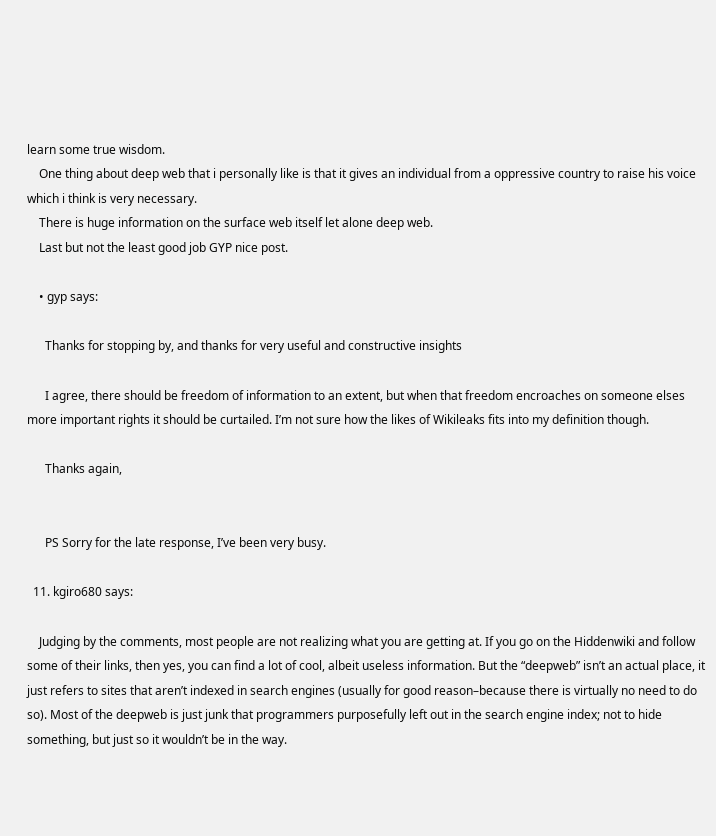learn some true wisdom.
    One thing about deep web that i personally like is that it gives an individual from a oppressive country to raise his voice which i think is very necessary.
    There is huge information on the surface web itself let alone deep web.
    Last but not the least good job GYP nice post.

    • gyp says:

      Thanks for stopping by, and thanks for very useful and constructive insights

      I agree, there should be freedom of information to an extent, but when that freedom encroaches on someone elses more important rights it should be curtailed. I’m not sure how the likes of Wikileaks fits into my definition though.

      Thanks again,


      PS Sorry for the late response, I’ve been very busy.

  11. kgiro680 says:

    Judging by the comments, most people are not realizing what you are getting at. If you go on the Hiddenwiki and follow some of their links, then yes, you can find a lot of cool, albeit useless information. But the “deepweb” isn’t an actual place, it just refers to sites that aren’t indexed in search engines (usually for good reason–because there is virtually no need to do so). Most of the deepweb is just junk that programmers purposefully left out in the search engine index; not to hide something, but just so it wouldn’t be in the way.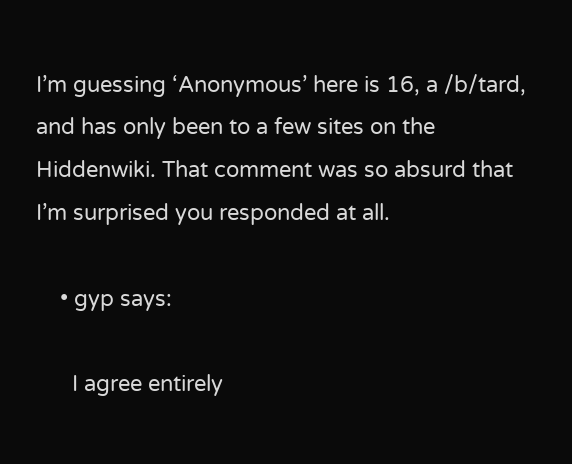I’m guessing ‘Anonymous’ here is 16, a /b/tard, and has only been to a few sites on the Hiddenwiki. That comment was so absurd that I’m surprised you responded at all.

    • gyp says:

      I agree entirely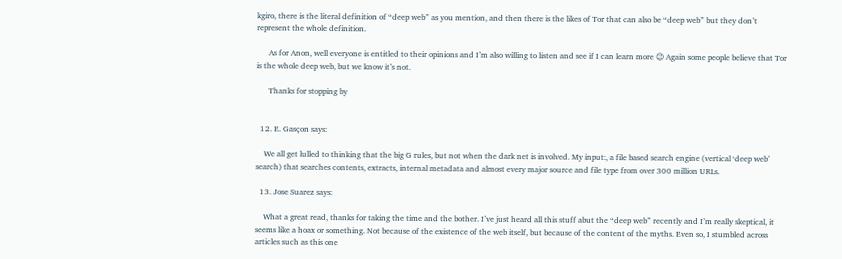kgiro, there is the literal definition of “deep web” as you mention, and then there is the likes of Tor that can also be “deep web” but they don’t represent the whole definition.

      As for Anon, well everyone is entitled to their opinions and I’m also willing to listen and see if I can learn more 😉 Again some people believe that Tor is the whole deep web, but we know it’s not.

      Thanks for stopping by


  12. E. Gasçon says:

    We all get lulled to thinking that the big G rules, but not when the dark net is involved. My input:, a file based search engine (vertical ‘deep web’ search) that searches contents, extracts, internal metadata and almost every major source and file type from over 300 million URLs.

  13. Jose Suarez says:

    What a great read, thanks for taking the time and the bother. I’ve just heard all this stuff abut the “deep web” recently and I’m really skeptical, it seems like a hoax or something. Not because of the existence of the web itself, but because of the content of the myths. Even so, I stumbled across articles such as this one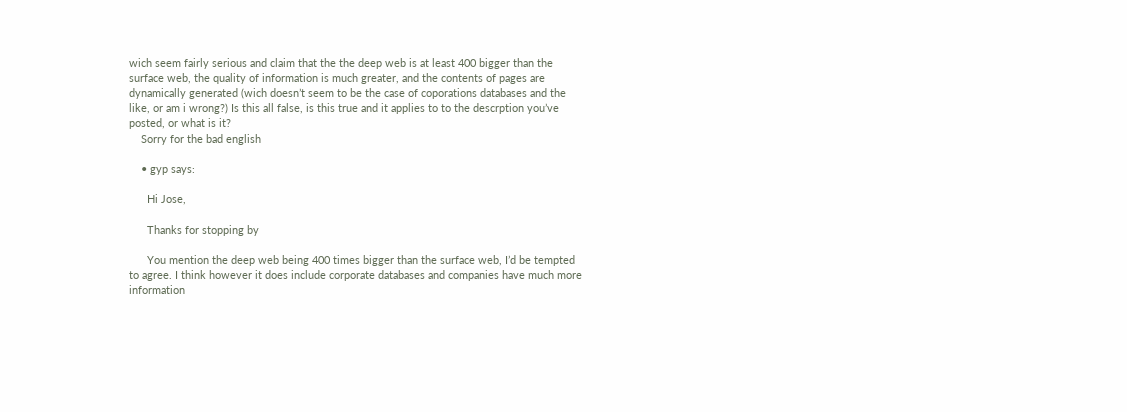wich seem fairly serious and claim that the the deep web is at least 400 bigger than the surface web, the quality of information is much greater, and the contents of pages are dynamically generated (wich doesn’t seem to be the case of coporations databases and the like, or am i wrong?) Is this all false, is this true and it applies to to the descrption you’ve posted, or what is it?
    Sorry for the bad english

    • gyp says:

      Hi Jose,

      Thanks for stopping by

      You mention the deep web being 400 times bigger than the surface web, I’d be tempted to agree. I think however it does include corporate databases and companies have much more information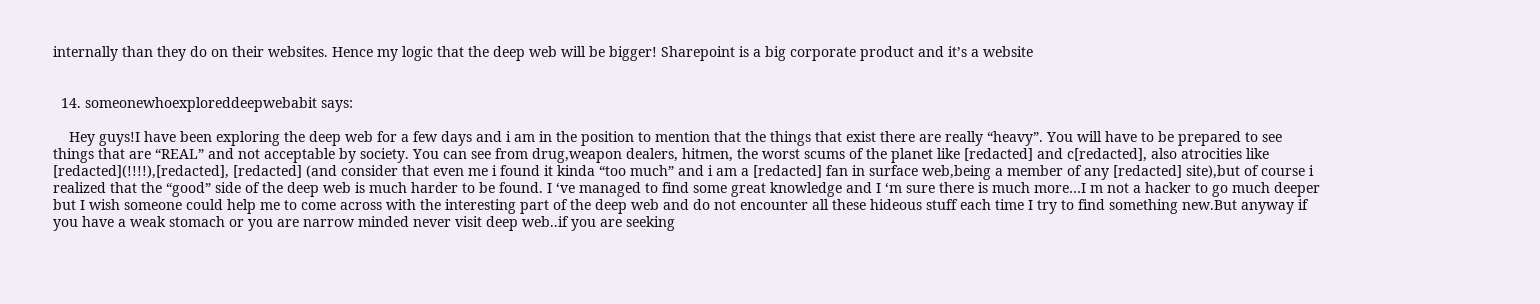internally than they do on their websites. Hence my logic that the deep web will be bigger! Sharepoint is a big corporate product and it’s a website


  14. someonewhoexploreddeepwebabit says:

    Hey guys!I have been exploring the deep web for a few days and i am in the position to mention that the things that exist there are really “heavy”. You will have to be prepared to see things that are “REAL” and not acceptable by society. You can see from drug,weapon dealers, hitmen, the worst scums of the planet like [redacted] and c[redacted], also atrocities like [redacted](!!!!),[redacted], [redacted] (and consider that even me i found it kinda “too much” and i am a [redacted] fan in surface web,being a member of any [redacted] site),but of course i realized that the “good” side of the deep web is much harder to be found. I ‘ve managed to find some great knowledge and I ‘m sure there is much more…I m not a hacker to go much deeper but I wish someone could help me to come across with the interesting part of the deep web and do not encounter all these hideous stuff each time I try to find something new.But anyway if you have a weak stomach or you are narrow minded never visit deep web..if you are seeking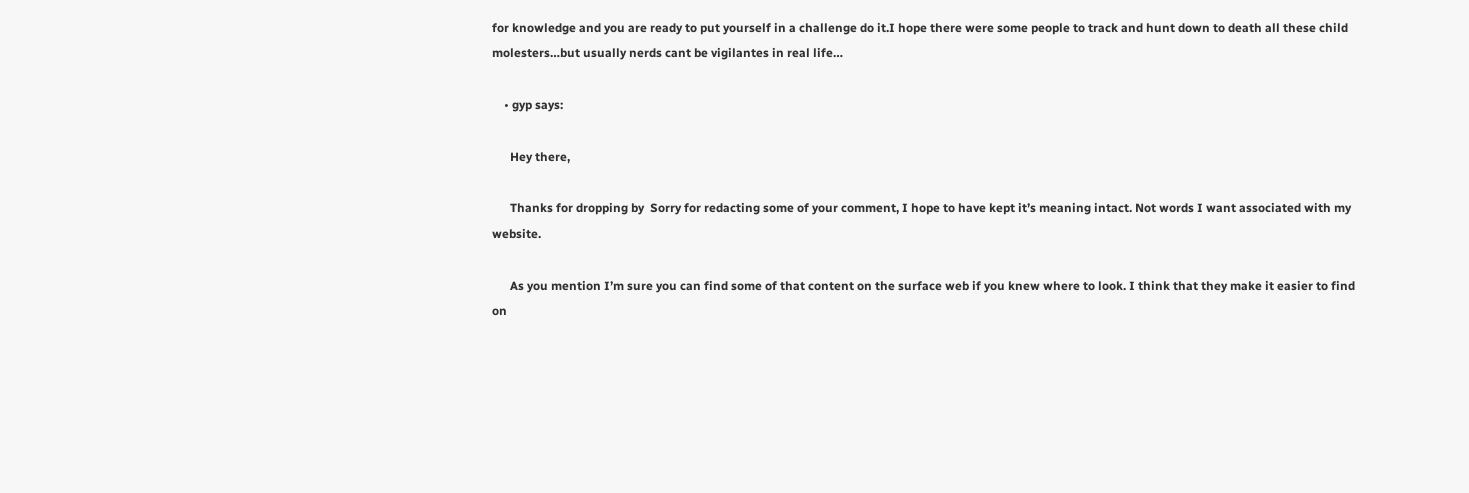for knowledge and you are ready to put yourself in a challenge do it.I hope there were some people to track and hunt down to death all these child molesters…but usually nerds cant be vigilantes in real life…

    • gyp says:

      Hey there,

      Thanks for dropping by  Sorry for redacting some of your comment, I hope to have kept it’s meaning intact. Not words I want associated with my website.

      As you mention I’m sure you can find some of that content on the surface web if you knew where to look. I think that they make it easier to find on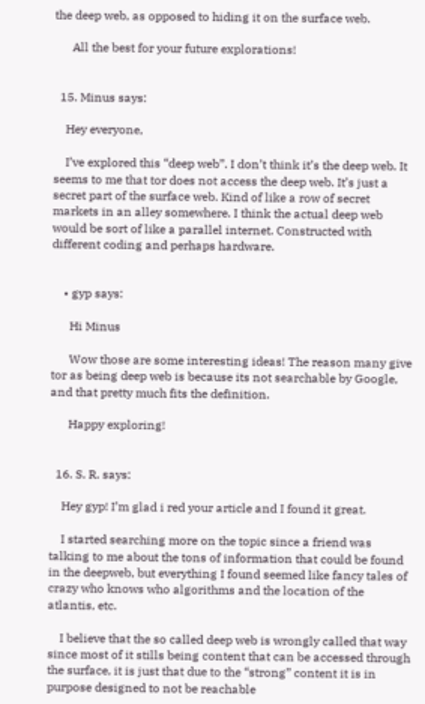the deep web, as opposed to hiding it on the surface web.

      All the best for your future explorations!


  15. Minus says:

    Hey everyone,

    I’ve explored this “deep web”. I don’t think it’s the deep web. It seems to me that tor does not access the deep web. It’s just a secret part of the surface web. Kind of like a row of secret markets in an alley somewhere. I think the actual deep web would be sort of like a parallel internet. Constructed with different coding and perhaps hardware.


    • gyp says:

      Hi Minus

      Wow those are some interesting ideas! The reason many give tor as being deep web is because its not searchable by Google, and that pretty much fits the definition.

      Happy exploring!


  16. S. R. says:

    Hey gyp! I’m glad i red your article and I found it great.

    I started searching more on the topic since a friend was talking to me about the tons of information that could be found in the deepweb, but everything I found seemed like fancy tales of crazy who knows who algorithms and the location of the atlantis, etc.

    I believe that the so called deep web is wrongly called that way since most of it stills being content that can be accessed through the surface, it is just that due to the “strong” content it is in purpose designed to not be reachable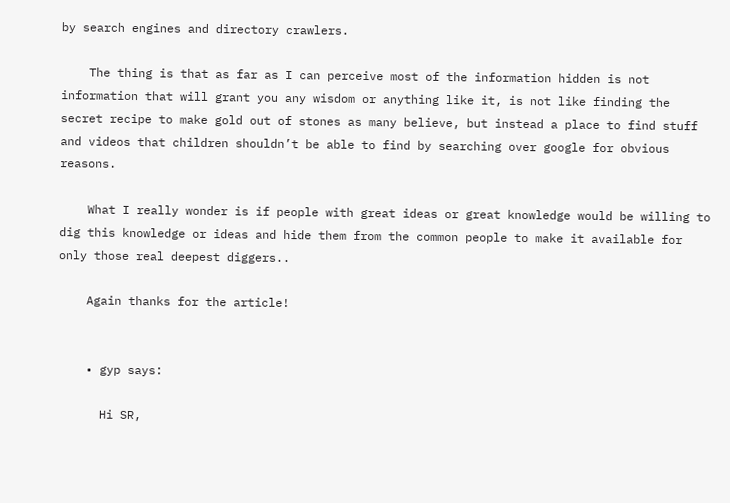by search engines and directory crawlers.

    The thing is that as far as I can perceive most of the information hidden is not information that will grant you any wisdom or anything like it, is not like finding the secret recipe to make gold out of stones as many believe, but instead a place to find stuff and videos that children shouldn’t be able to find by searching over google for obvious reasons.

    What I really wonder is if people with great ideas or great knowledge would be willing to dig this knowledge or ideas and hide them from the common people to make it available for only those real deepest diggers..

    Again thanks for the article!


    • gyp says:

      Hi SR,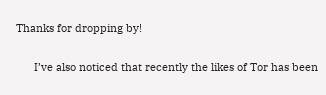Thanks for dropping by!

      I’ve also noticed that recently the likes of Tor has been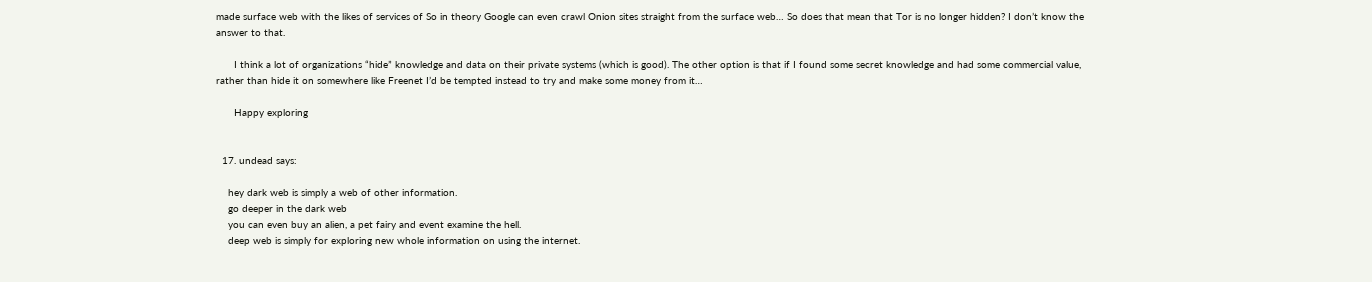made surface web with the likes of services of So in theory Google can even crawl Onion sites straight from the surface web… So does that mean that Tor is no longer hidden? I don’t know the answer to that.

      I think a lot of organizations “hide” knowledge and data on their private systems (which is good). The other option is that if I found some secret knowledge and had some commercial value, rather than hide it on somewhere like Freenet I’d be tempted instead to try and make some money from it…

      Happy exploring


  17. undead says:

    hey dark web is simply a web of other information.
    go deeper in the dark web
    you can even buy an alien, a pet fairy and event examine the hell.
    deep web is simply for exploring new whole information on using the internet.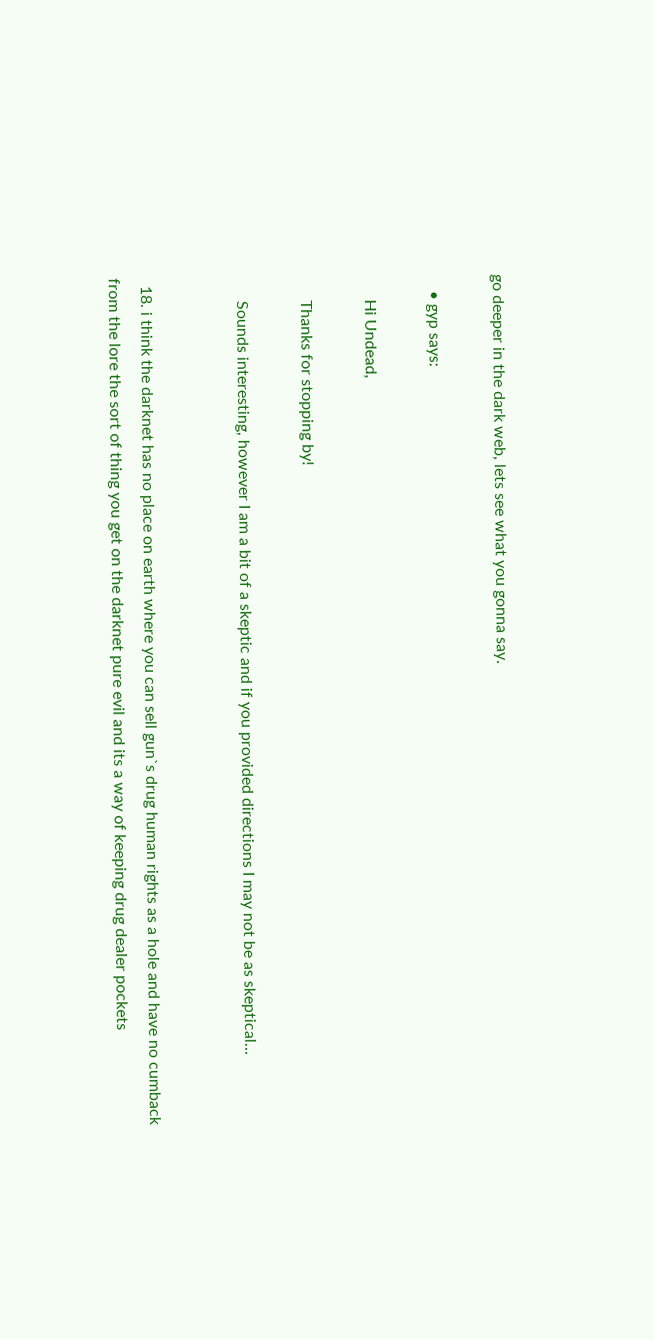go deeper in the dark web, lets see what you gonna say.

    • gyp says:

      Hi Undead,

      Thanks for stopping by!

      Sounds interesting, however I am a bit of a skeptic and if you provided directions I may not be as skeptical…


  18. i think the darknet has no place on earth where you can sell gun`s drug human rights as a hole and have no cumback from the lore the sort of thing you get on the darknet pure evil and its a way of keeping drug dealer pockets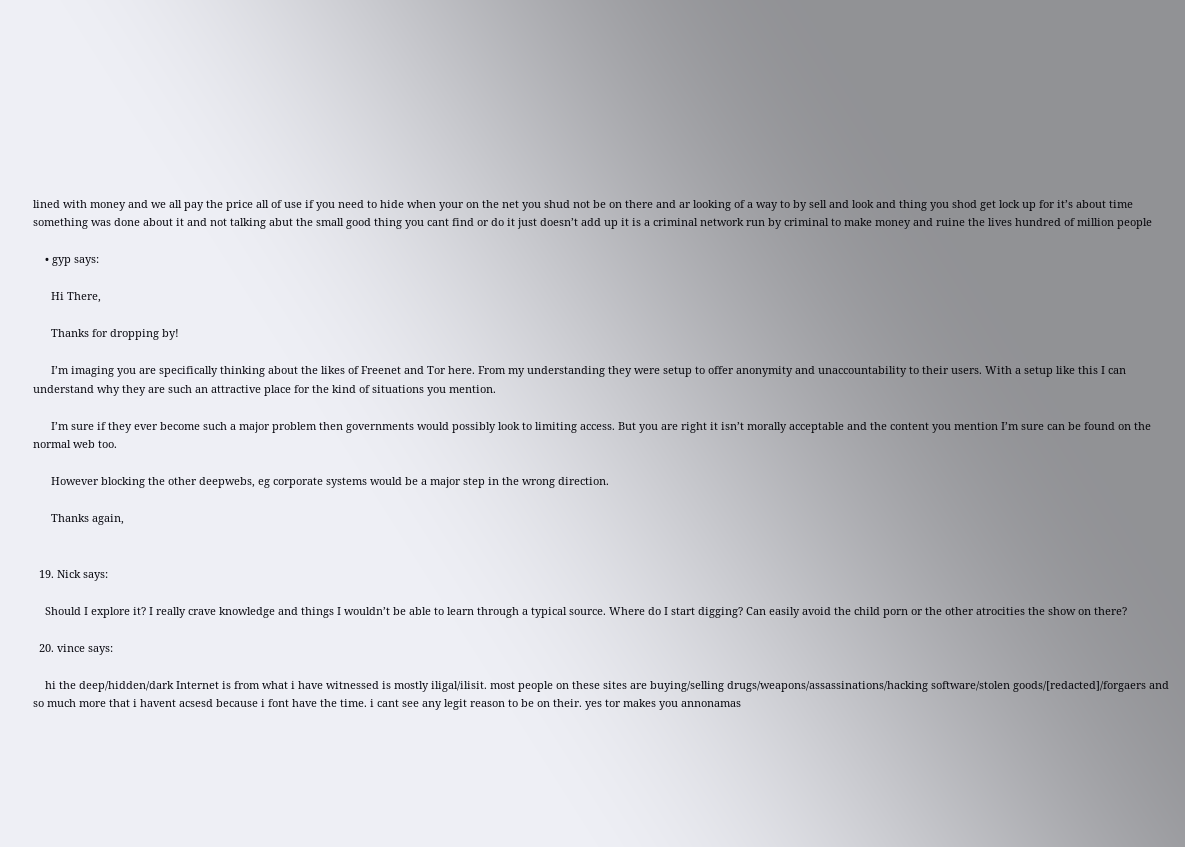lined with money and we all pay the price all of use if you need to hide when your on the net you shud not be on there and ar looking of a way to by sell and look and thing you shod get lock up for it’s about time something was done about it and not talking abut the small good thing you cant find or do it just doesn’t add up it is a criminal network run by criminal to make money and ruine the lives hundred of million people

    • gyp says:

      Hi There,

      Thanks for dropping by!

      I’m imaging you are specifically thinking about the likes of Freenet and Tor here. From my understanding they were setup to offer anonymity and unaccountability to their users. With a setup like this I can understand why they are such an attractive place for the kind of situations you mention.

      I’m sure if they ever become such a major problem then governments would possibly look to limiting access. But you are right it isn’t morally acceptable and the content you mention I’m sure can be found on the normal web too.

      However blocking the other deepwebs, eg corporate systems would be a major step in the wrong direction.

      Thanks again,


  19. Nick says:

    Should I explore it? I really crave knowledge and things I wouldn’t be able to learn through a typical source. Where do I start digging? Can easily avoid the child porn or the other atrocities the show on there?

  20. vince says:

    hi the deep/hidden/dark Internet is from what i have witnessed is mostly iligal/ilisit. most people on these sites are buying/selling drugs/weapons/assassinations/hacking software/stolen goods/[redacted]/forgaers and so much more that i havent acsesd because i font have the time. i cant see any legit reason to be on their. yes tor makes you annonamas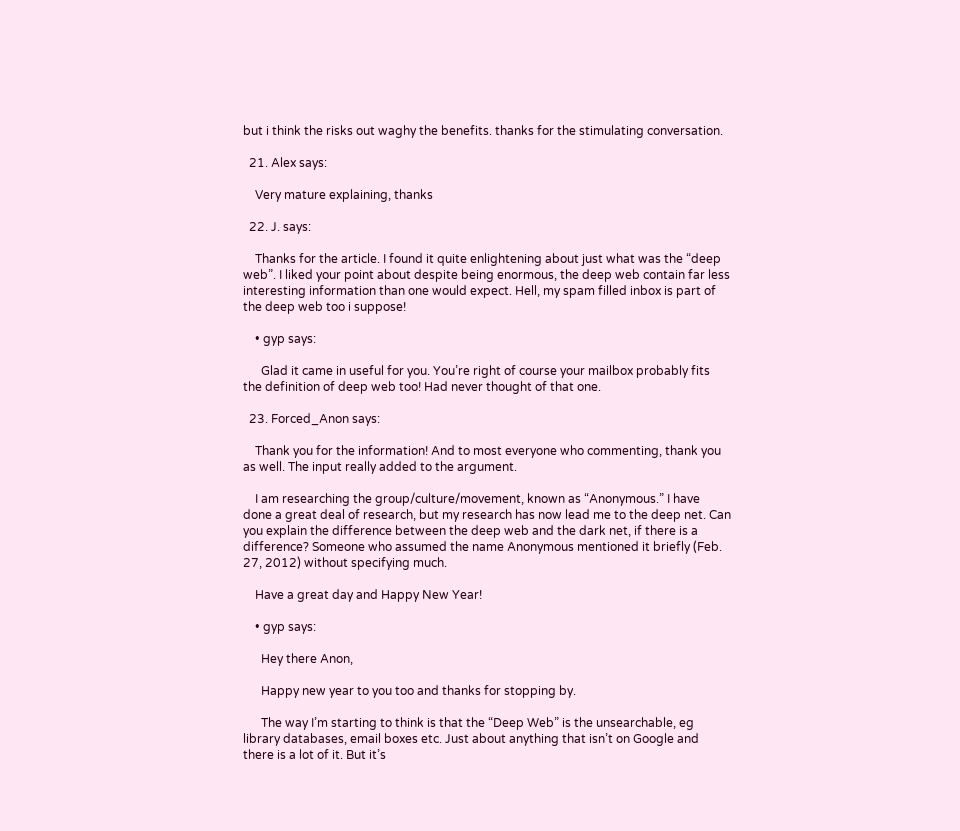but i think the risks out waghy the benefits. thanks for the stimulating conversation.

  21. Alex says:

    Very mature explaining, thanks

  22. J. says:

    Thanks for the article. I found it quite enlightening about just what was the “deep web”. I liked your point about despite being enormous, the deep web contain far less interesting information than one would expect. Hell, my spam filled inbox is part of the deep web too i suppose!

    • gyp says:

      Glad it came in useful for you. You’re right of course your mailbox probably fits the definition of deep web too! Had never thought of that one.

  23. Forced_Anon says:

    Thank you for the information! And to most everyone who commenting, thank you as well. The input really added to the argument.

    I am researching the group/culture/movement, known as “Anonymous.” I have done a great deal of research, but my research has now lead me to the deep net. Can you explain the difference between the deep web and the dark net, if there is a difference? Someone who assumed the name Anonymous mentioned it briefly (Feb. 27, 2012) without specifying much.

    Have a great day and Happy New Year!

    • gyp says:

      Hey there Anon,

      Happy new year to you too and thanks for stopping by.

      The way I’m starting to think is that the “Deep Web” is the unsearchable, eg library databases, email boxes etc. Just about anything that isn’t on Google and there is a lot of it. But it’s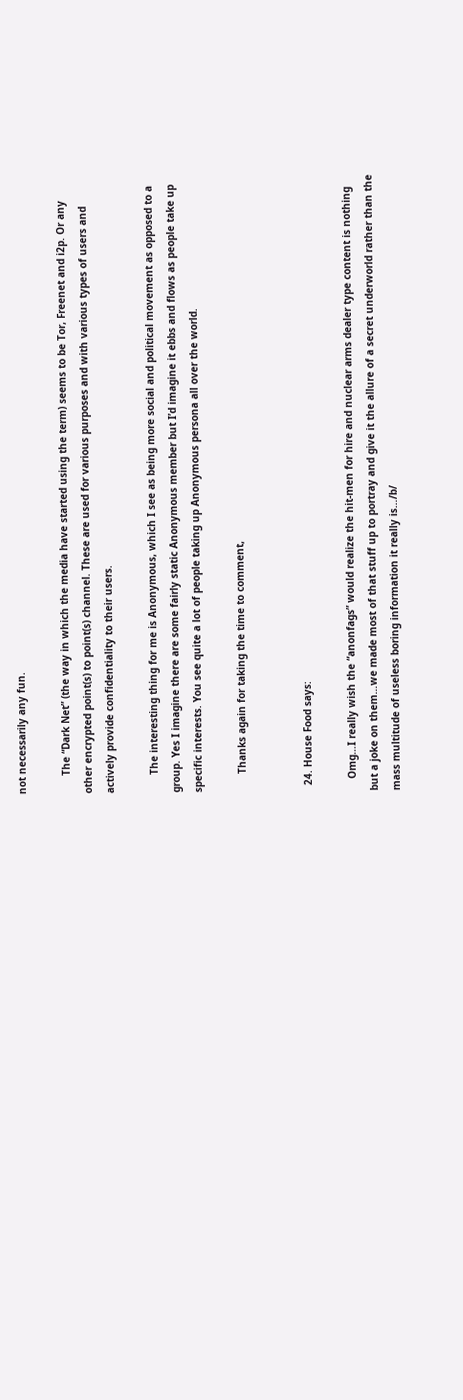not necessarily any fun.

      The “Dark Net” (the way in which the media have started using the term) seems to be Tor, Freenet and i2p. Or any other encrypted point(s) to point(s) channel. These are used for various purposes and with various types of users and actively provide confidentiality to their users.

      The interesting thing for me is Anonymous, which I see as being more social and political movement as opposed to a group. Yes I imagine there are some fairly static Anonymous member but I’d imagine it ebbs and flows as people take up specific interests. You see quite a lot of people taking up Anonymous persona all over the world.

      Thanks again for taking the time to comment,


  24. House Food says:

    Omg…I really wish the “anonfags” would realize the hit-men for hire and nuclear arms dealer type content is nothing but a joke on them…we made most of that stuff up to portray and give it the allure of a secret underworld rather than the mass multitude of useless boring information it really is…/b/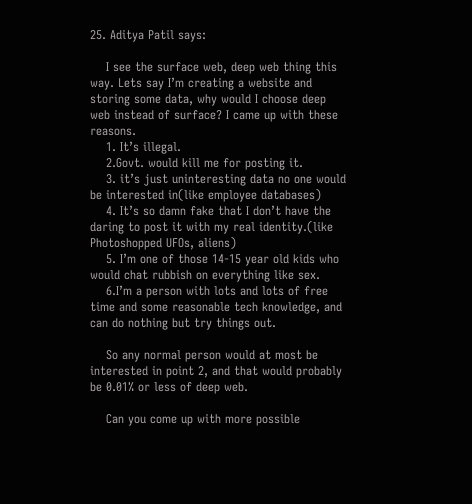25. Aditya Patil says:

    I see the surface web, deep web thing this way. Lets say I’m creating a website and storing some data, why would I choose deep web instead of surface? I came up with these reasons.
    1. It’s illegal.
    2.Govt. would kill me for posting it.
    3. it’s just uninteresting data no one would be interested in(like employee databases)
    4. It’s so damn fake that I don’t have the daring to post it with my real identity.(like Photoshopped UFOs, aliens)
    5. I’m one of those 14-15 year old kids who would chat rubbish on everything like sex.
    6.I’m a person with lots and lots of free time and some reasonable tech knowledge, and can do nothing but try things out.

    So any normal person would at most be interested in point 2, and that would probably be 0.01% or less of deep web.

    Can you come up with more possible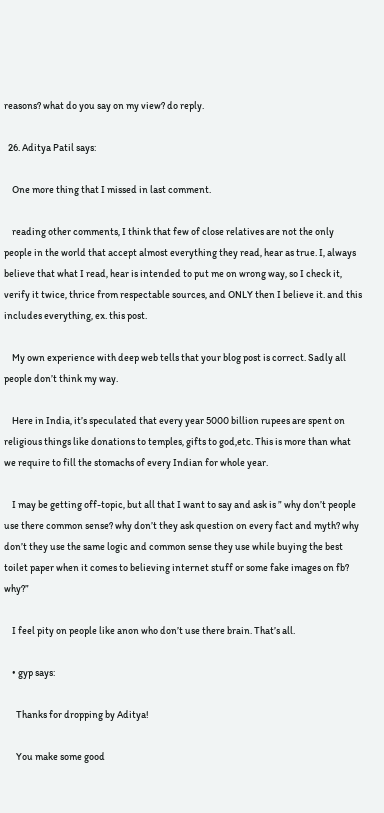reasons? what do you say on my view? do reply.

  26. Aditya Patil says:

    One more thing that I missed in last comment.

    reading other comments, I think that few of close relatives are not the only people in the world that accept almost everything they read, hear as true. I, always believe that what I read, hear is intended to put me on wrong way, so I check it, verify it twice, thrice from respectable sources, and ONLY then I believe it. and this includes everything, ex. this post.

    My own experience with deep web tells that your blog post is correct. Sadly all people don’t think my way.

    Here in India, it’s speculated that every year 5000 billion rupees are spent on religious things like donations to temples, gifts to god,etc. This is more than what we require to fill the stomachs of every Indian for whole year.

    I may be getting off-topic, but all that I want to say and ask is ” why don’t people use there common sense? why don’t they ask question on every fact and myth? why don’t they use the same logic and common sense they use while buying the best toilet paper when it comes to believing internet stuff or some fake images on fb? why?”

    I feel pity on people like anon who don’t use there brain. That’s all.

    • gyp says:

      Thanks for dropping by Aditya!

      You make some good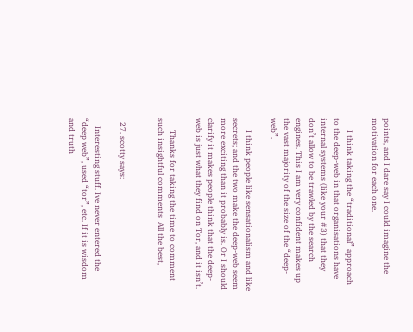points, and I dare say I could imagine the motivation for each one.

      I think taking the “traditional” approach to the deep-web in that organisations have internal systems (like your #3) that they don’t allow to be trawled by the search engines. This I am very confident makes up the vast majority of the size of the “deep-web”.

      I think people like sensationalism and like secrets; and the two make the deep-web seem more exciting than it probably is. Or I should clarify it makes people think that the deep-web is just what they find on Tor, and it isn’t.

      Thanks for taking the time to comment such insightful comments  All the best,


  27. scotty says:

    Interesting stuff. Ive never entered the “deep web”, used “tor”, etc. If it is wisdom and truth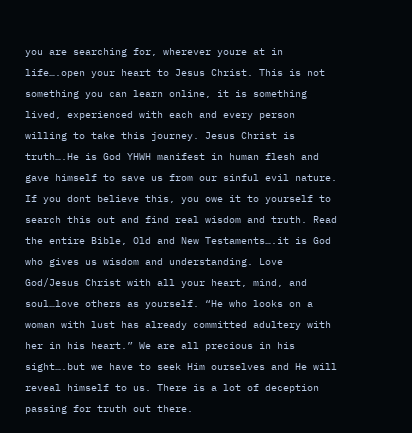you are searching for, wherever youre at in life….open your heart to Jesus Christ. This is not something you can learn online, it is something lived, experienced with each and every person willing to take this journey. Jesus Christ is truth….He is God YHWH manifest in human flesh and gave himself to save us from our sinful evil nature. If you dont believe this, you owe it to yourself to search this out and find real wisdom and truth. Read the entire Bible, Old and New Testaments….it is God who gives us wisdom and understanding. Love God/Jesus Christ with all your heart, mind, and soul…love others as yourself. “He who looks on a woman with lust has already committed adultery with her in his heart.” We are all precious in his sight….but we have to seek Him ourselves and He will reveal himself to us. There is a lot of deception passing for truth out there.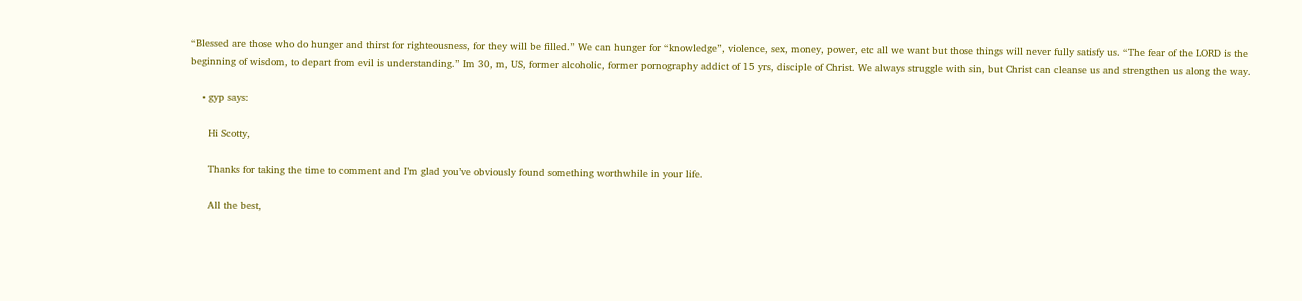“Blessed are those who do hunger and thirst for righteousness, for they will be filled.” We can hunger for “knowledge”, violence, sex, money, power, etc all we want but those things will never fully satisfy us. “The fear of the LORD is the beginning of wisdom, to depart from evil is understanding.” Im 30, m, US, former alcoholic, former pornography addict of 15 yrs, disciple of Christ. We always struggle with sin, but Christ can cleanse us and strengthen us along the way.

    • gyp says:

      Hi Scotty,

      Thanks for taking the time to comment and I’m glad you’ve obviously found something worthwhile in your life.

      All the best,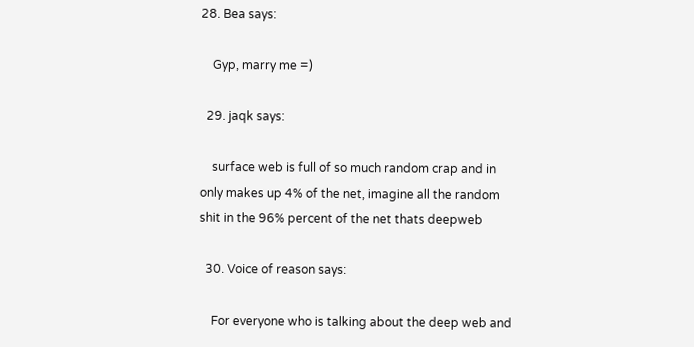28. Bea says:

    Gyp, marry me =)

  29. jaqk says:

    surface web is full of so much random crap and in only makes up 4% of the net, imagine all the random shit in the 96% percent of the net thats deepweb

  30. Voice of reason says:

    For everyone who is talking about the deep web and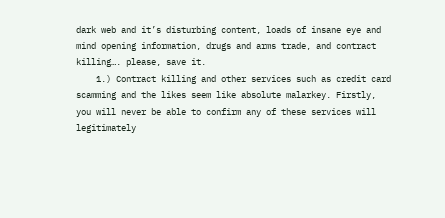dark web and it’s disturbing content, loads of insane eye and mind opening information, drugs and arms trade, and contract killing…. please, save it.
    1.) Contract killing and other services such as credit card scamming and the likes seem like absolute malarkey. Firstly, you will never be able to confirm any of these services will legitimately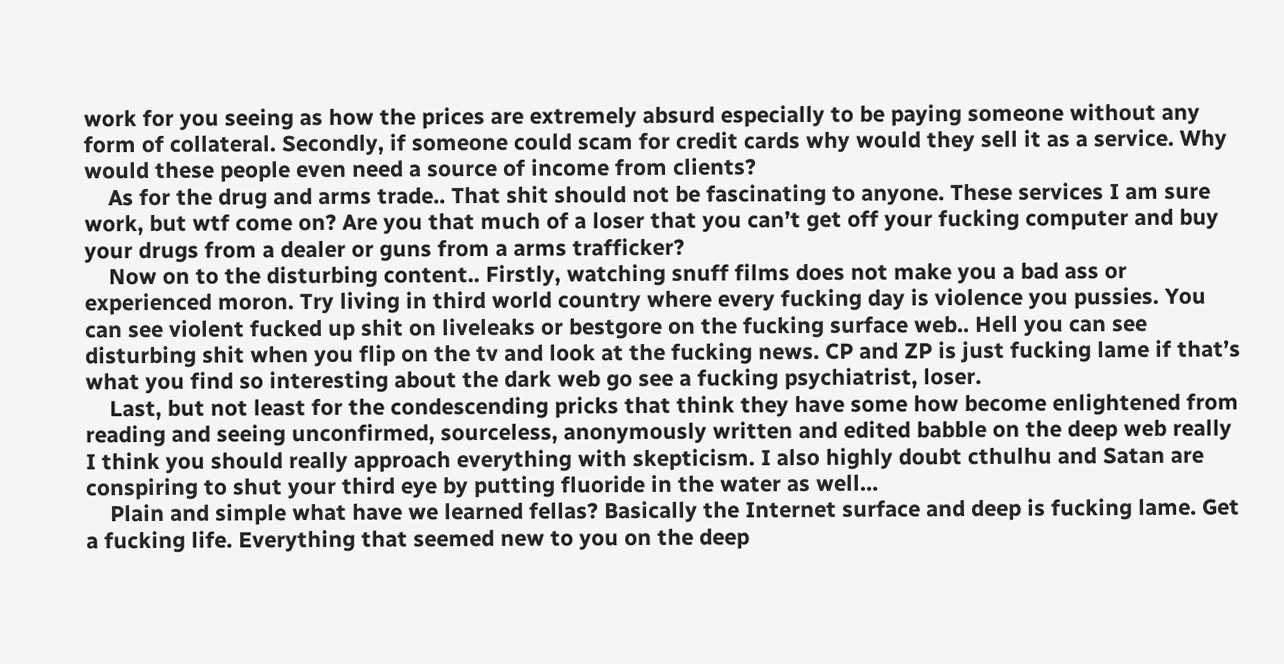work for you seeing as how the prices are extremely absurd especially to be paying someone without any form of collateral. Secondly, if someone could scam for credit cards why would they sell it as a service. Why would these people even need a source of income from clients?
    As for the drug and arms trade.. That shit should not be fascinating to anyone. These services I am sure work, but wtf come on? Are you that much of a loser that you can’t get off your fucking computer and buy your drugs from a dealer or guns from a arms trafficker?
    Now on to the disturbing content.. Firstly, watching snuff films does not make you a bad ass or experienced moron. Try living in third world country where every fucking day is violence you pussies. You can see violent fucked up shit on liveleaks or bestgore on the fucking surface web.. Hell you can see disturbing shit when you flip on the tv and look at the fucking news. CP and ZP is just fucking lame if that’s what you find so interesting about the dark web go see a fucking psychiatrist, loser.
    Last, but not least for the condescending pricks that think they have some how become enlightened from reading and seeing unconfirmed, sourceless, anonymously written and edited babble on the deep web really I think you should really approach everything with skepticism. I also highly doubt cthulhu and Satan are conspiring to shut your third eye by putting fluoride in the water as well…
    Plain and simple what have we learned fellas? Basically the Internet surface and deep is fucking lame. Get a fucking life. Everything that seemed new to you on the deep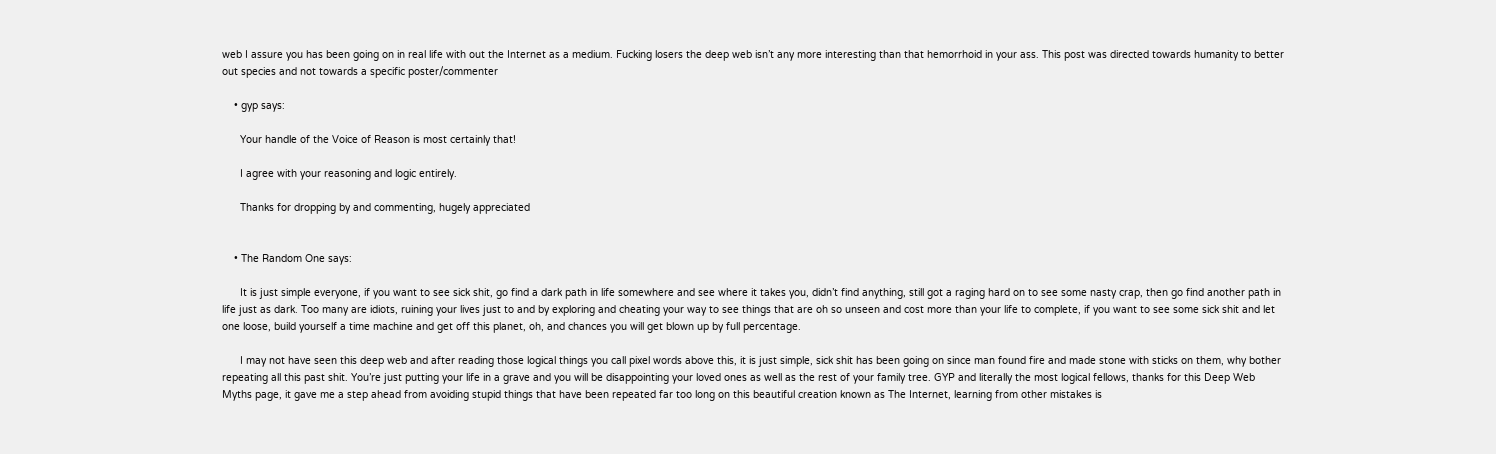web I assure you has been going on in real life with out the Internet as a medium. Fucking losers the deep web isn’t any more interesting than that hemorrhoid in your ass. This post was directed towards humanity to better out species and not towards a specific poster/commenter

    • gyp says:

      Your handle of the Voice of Reason is most certainly that!

      I agree with your reasoning and logic entirely.

      Thanks for dropping by and commenting, hugely appreciated


    • The Random One says:

      It is just simple everyone, if you want to see sick shit, go find a dark path in life somewhere and see where it takes you, didn’t find anything, still got a raging hard on to see some nasty crap, then go find another path in life just as dark. Too many are idiots, ruining your lives just to and by exploring and cheating your way to see things that are oh so unseen and cost more than your life to complete, if you want to see some sick shit and let one loose, build yourself a time machine and get off this planet, oh, and chances you will get blown up by full percentage.

      I may not have seen this deep web and after reading those logical things you call pixel words above this, it is just simple, sick shit has been going on since man found fire and made stone with sticks on them, why bother repeating all this past shit. You’re just putting your life in a grave and you will be disappointing your loved ones as well as the rest of your family tree. GYP and literally the most logical fellows, thanks for this Deep Web Myths page, it gave me a step ahead from avoiding stupid things that have been repeated far too long on this beautiful creation known as The Internet, learning from other mistakes is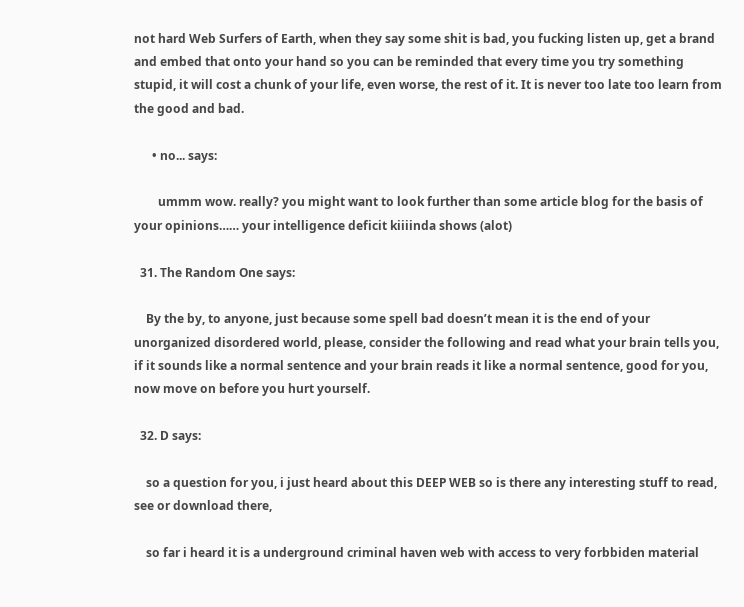not hard Web Surfers of Earth, when they say some shit is bad, you fucking listen up, get a brand and embed that onto your hand so you can be reminded that every time you try something stupid, it will cost a chunk of your life, even worse, the rest of it. It is never too late too learn from the good and bad.

      • no... says:

        ummm wow. really? you might want to look further than some article blog for the basis of your opinions…… your intelligence deficit kiiiinda shows (alot)

  31. The Random One says:

    By the by, to anyone, just because some spell bad doesn’t mean it is the end of your unorganized disordered world, please, consider the following and read what your brain tells you, if it sounds like a normal sentence and your brain reads it like a normal sentence, good for you, now move on before you hurt yourself.

  32. D says:

    so a question for you, i just heard about this DEEP WEB so is there any interesting stuff to read, see or download there,

    so far i heard it is a underground criminal haven web with access to very forbbiden material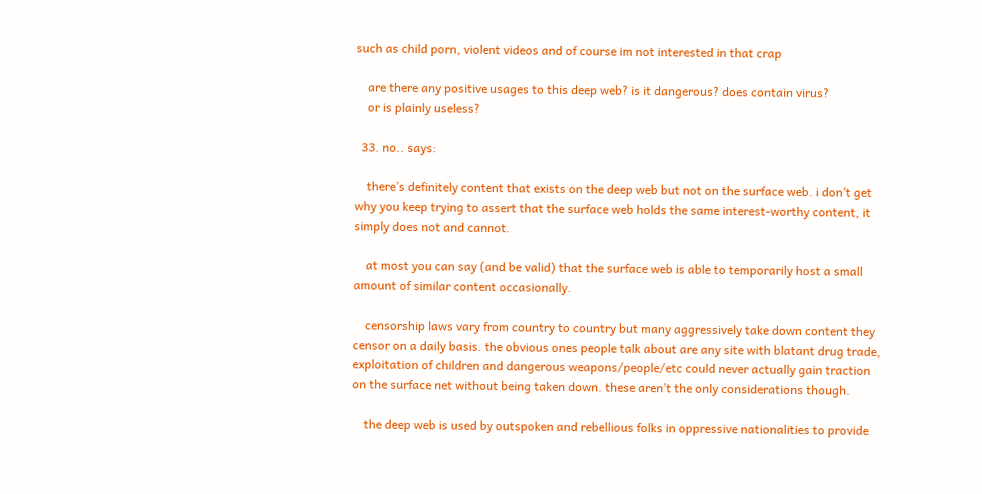such as child porn, violent videos and of course im not interested in that crap

    are there any positive usages to this deep web? is it dangerous? does contain virus?
    or is plainly useless?

  33. no.. says:

    there’s definitely content that exists on the deep web but not on the surface web. i don’t get why you keep trying to assert that the surface web holds the same interest-worthy content, it simply does not and cannot.

    at most you can say (and be valid) that the surface web is able to temporarily host a small amount of similar content occasionally.

    censorship laws vary from country to country but many aggressively take down content they censor on a daily basis. the obvious ones people talk about are any site with blatant drug trade, exploitation of children and dangerous weapons/people/etc could never actually gain traction on the surface net without being taken down. these aren’t the only considerations though.

    the deep web is used by outspoken and rebellious folks in oppressive nationalities to provide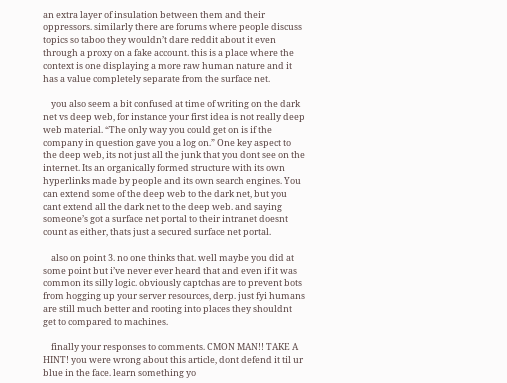an extra layer of insulation between them and their oppressors. similarly there are forums where people discuss topics so taboo they wouldn’t dare reddit about it even through a proxy on a fake account. this is a place where the context is one displaying a more raw human nature and it has a value completely separate from the surface net.

    you also seem a bit confused at time of writing on the dark net vs deep web, for instance your first idea is not really deep web material. “The only way you could get on is if the company in question gave you a log on.” One key aspect to the deep web, its not just all the junk that you dont see on the internet. Its an organically formed structure with its own hyperlinks made by people and its own search engines. You can extend some of the deep web to the dark net, but you cant extend all the dark net to the deep web. and saying someone’s got a surface net portal to their intranet doesnt count as either, thats just a secured surface net portal.

    also on point 3. no one thinks that. well maybe you did at some point but i’ve never ever heard that and even if it was common its silly logic. obviously captchas are to prevent bots from hogging up your server resources, derp. just fyi humans are still much better and rooting into places they shouldnt get to compared to machines.

    finally your responses to comments. CMON MAN!! TAKE A HINT! you were wrong about this article, dont defend it til ur blue in the face. learn something yo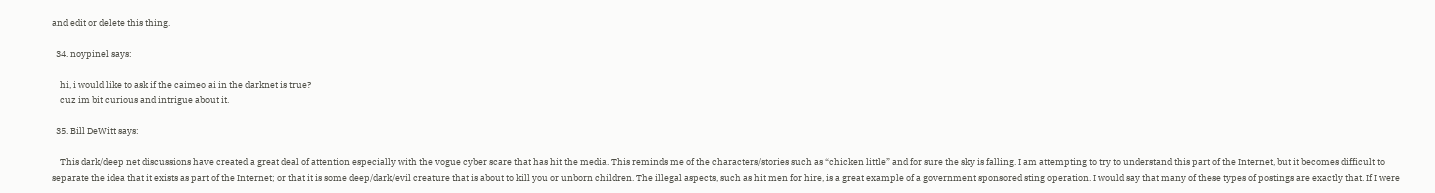and edit or delete this thing.

  34. noypinel says:

    hi, i would like to ask if the caimeo ai in the darknet is true?
    cuz im bit curious and intrigue about it.

  35. Bill DeWitt says:

    This dark/deep net discussions have created a great deal of attention especially with the vogue cyber scare that has hit the media. This reminds me of the characters/stories such as “chicken little” and for sure the sky is falling. I am attempting to try to understand this part of the Internet, but it becomes difficult to separate the idea that it exists as part of the Internet; or that it is some deep/dark/evil creature that is about to kill you or unborn children. The illegal aspects, such as hit men for hire, is a great example of a government sponsored sting operation. I would say that many of these types of postings are exactly that. If I were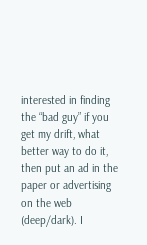interested in finding the “bad guy” if you get my drift, what better way to do it, then put an ad in the paper or advertising on the web (deep/dark). I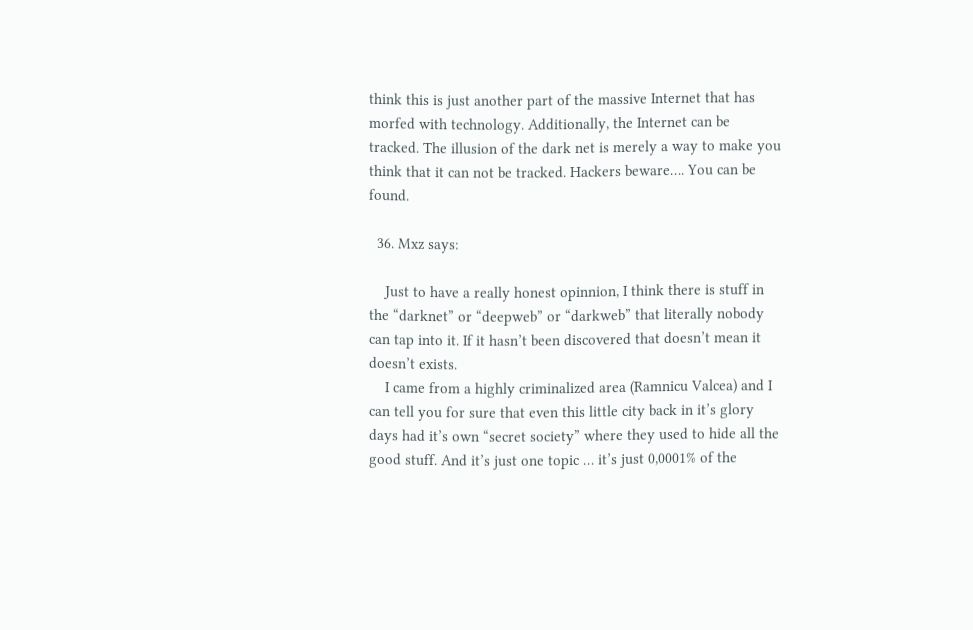think this is just another part of the massive Internet that has morfed with technology. Additionally, the Internet can be tracked. The illusion of the dark net is merely a way to make you think that it can not be tracked. Hackers beware…. You can be found.

  36. Mxz says:

    Just to have a really honest opinnion, I think there is stuff in the “darknet” or “deepweb” or “darkweb” that literally nobody can tap into it. If it hasn’t been discovered that doesn’t mean it doesn’t exists.
    I came from a highly criminalized area (Ramnicu Valcea) and I can tell you for sure that even this little city back in it’s glory days had it’s own “secret society” where they used to hide all the good stuff. And it’s just one topic … it’s just 0,0001% of the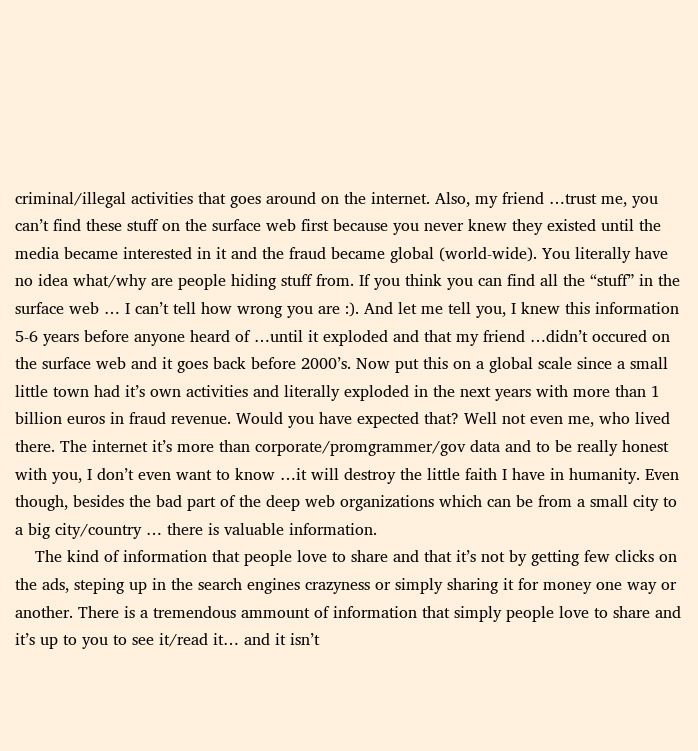criminal/illegal activities that goes around on the internet. Also, my friend …trust me, you can’t find these stuff on the surface web first because you never knew they existed until the media became interested in it and the fraud became global (world-wide). You literally have no idea what/why are people hiding stuff from. If you think you can find all the “stuff” in the surface web … I can’t tell how wrong you are :). And let me tell you, I knew this information 5-6 years before anyone heard of …until it exploded and that my friend …didn’t occured on the surface web and it goes back before 2000’s. Now put this on a global scale since a small little town had it’s own activities and literally exploded in the next years with more than 1 billion euros in fraud revenue. Would you have expected that? Well not even me, who lived there. The internet it’s more than corporate/promgrammer/gov data and to be really honest with you, I don’t even want to know …it will destroy the little faith I have in humanity. Even though, besides the bad part of the deep web organizations which can be from a small city to a big city/country … there is valuable information.
    The kind of information that people love to share and that it’s not by getting few clicks on the ads, steping up in the search engines crazyness or simply sharing it for money one way or another. There is a tremendous ammount of information that simply people love to share and it’s up to you to see it/read it… and it isn’t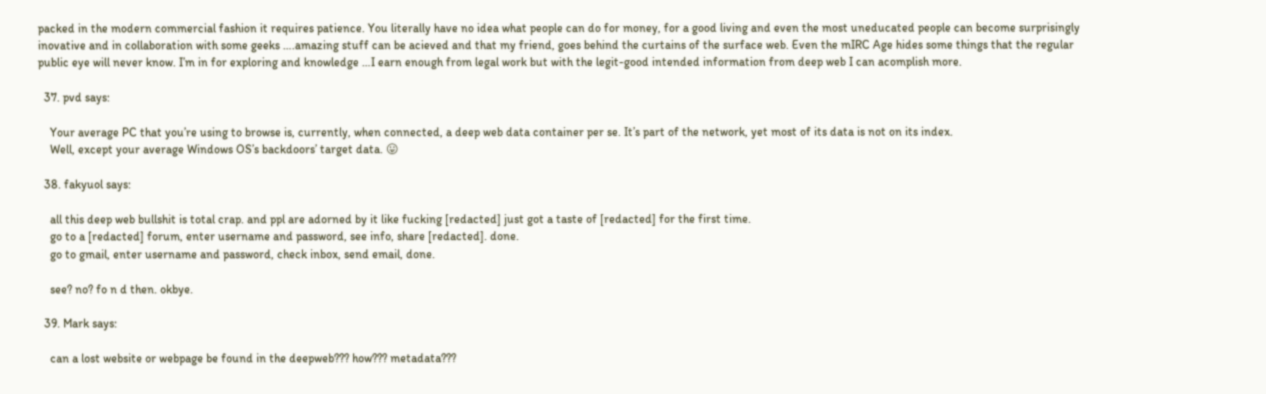packed in the modern commercial fashion it requires patience. You literally have no idea what people can do for money, for a good living and even the most uneducated people can become surprisingly inovative and in collaboration with some geeks ….amazing stuff can be acieved and that my friend, goes behind the curtains of the surface web. Even the mIRC Age hides some things that the regular public eye will never know. I’m in for exploring and knowledge …I earn enough from legal work but with the legit-good intended information from deep web I can acomplish more.

  37. pvd says:

    Your average PC that you’re using to browse is, currently, when connected, a deep web data container per se. It’s part of the network, yet most of its data is not on its index.
    Well, except your average Windows OS’s backdoors’ target data. 😛

  38. fakyuol says:

    all this deep web bullshit is total crap. and ppl are adorned by it like fucking [redacted] just got a taste of [redacted] for the first time.
    go to a [redacted] forum, enter username and password, see info, share [redacted]. done.
    go to gmail, enter username and password, check inbox, send email, done.

    see? no? fo n d then. okbye.

  39. Mark says:

    can a lost website or webpage be found in the deepweb??? how??? metadata???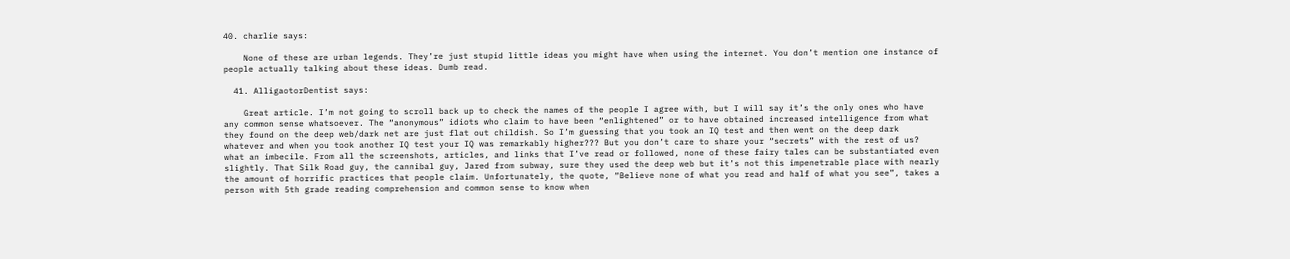40. charlie says:

    None of these are urban legends. They’re just stupid little ideas you might have when using the internet. You don’t mention one instance of people actually talking about these ideas. Dumb read.

  41. AlligaotorDentist says:

    Great article. I’m not going to scroll back up to check the names of the people I agree with, but I will say it’s the only ones who have any common sense whatsoever. The “anonymous” idiots who claim to have been “enlightened” or to have obtained increased intelligence from what they found on the deep web/dark net are just flat out childish. So I’m guessing that you took an IQ test and then went on the deep dark whatever and when you took another IQ test your IQ was remarkably higher??? But you don’t care to share your “secrets” with the rest of us? what an imbecile. From all the screenshots, articles, and links that I’ve read or followed, none of these fairy tales can be substantiated even slightly. That Silk Road guy, the cannibal guy, Jared from subway, sure they used the deep web but it’s not this impenetrable place with nearly the amount of horrific practices that people claim. Unfortunately, the quote, “Believe none of what you read and half of what you see”, takes a person with 5th grade reading comprehension and common sense to know when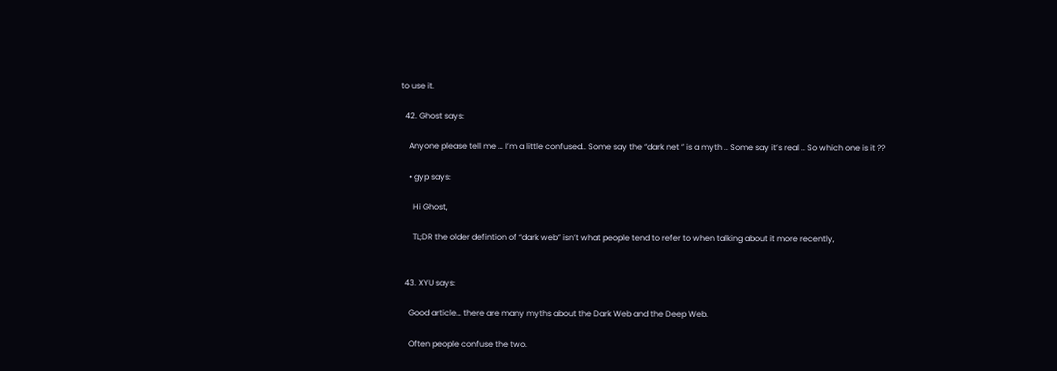to use it.

  42. Ghost says:

    Anyone please tell me … I’m a little confused.. Some say the “dark net ” is a myth .. Some say it’s real .. So which one is it ??

    • gyp says:

      Hi Ghost,

      TL;DR the older defintion of “dark web” isn’t what people tend to refer to when talking about it more recently,


  43. XYU says:

    Good article… there are many myths about the Dark Web and the Deep Web.

    Often people confuse the two.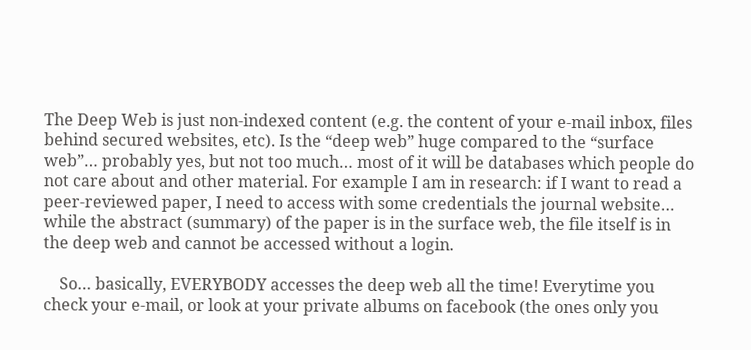The Deep Web is just non-indexed content (e.g. the content of your e-mail inbox, files behind secured websites, etc). Is the “deep web” huge compared to the “surface web”… probably yes, but not too much… most of it will be databases which people do not care about and other material. For example I am in research: if I want to read a peer-reviewed paper, I need to access with some credentials the journal website… while the abstract (summary) of the paper is in the surface web, the file itself is in the deep web and cannot be accessed without a login.

    So… basically, EVERYBODY accesses the deep web all the time! Everytime you check your e-mail, or look at your private albums on facebook (the ones only you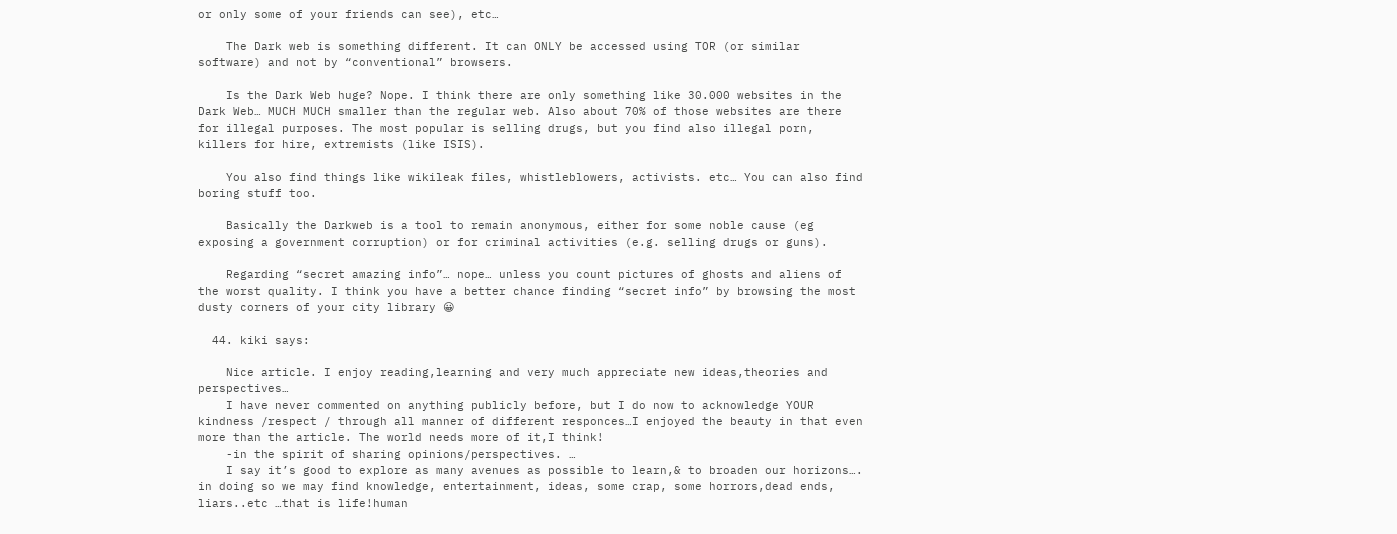or only some of your friends can see), etc…

    The Dark web is something different. It can ONLY be accessed using TOR (or similar software) and not by “conventional” browsers.

    Is the Dark Web huge? Nope. I think there are only something like 30.000 websites in the Dark Web… MUCH MUCH smaller than the regular web. Also about 70% of those websites are there for illegal purposes. The most popular is selling drugs, but you find also illegal porn, killers for hire, extremists (like ISIS).

    You also find things like wikileak files, whistleblowers, activists. etc… You can also find boring stuff too.

    Basically the Darkweb is a tool to remain anonymous, either for some noble cause (eg exposing a government corruption) or for criminal activities (e.g. selling drugs or guns).

    Regarding “secret amazing info”… nope… unless you count pictures of ghosts and aliens of the worst quality. I think you have a better chance finding “secret info” by browsing the most dusty corners of your city library 😀

  44. kiki says:

    Nice article. I enjoy reading,learning and very much appreciate new ideas,theories and perspectives…
    I have never commented on anything publicly before, but I do now to acknowledge YOUR kindness /respect / through all manner of different responces…I enjoyed the beauty in that even more than the article. The world needs more of it,I think!
    -in the spirit of sharing opinions/perspectives. …
    I say it’s good to explore as many avenues as possible to learn,& to broaden our horizons…. in doing so we may find knowledge, entertainment, ideas, some crap, some horrors,dead ends, liars..etc …that is life!human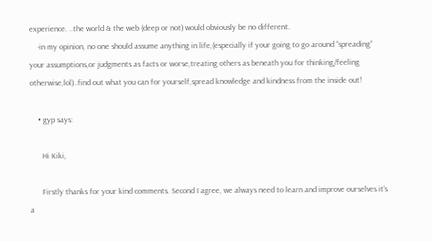experience. ..the world & the web (deep or not) would obviously be no different.
    -in my opinion, no one should assume anything in life,(especially if your going to go around “spreading” your assumptions,or judgments as facts or worse,treating others as beneath you for thinking/feeling otherwise,lol)..find out what you can for yourself,spread knowledge and kindness from the inside out!

    • gyp says:

      Hi Kiki,

      Firstly thanks for your kind comments. Second I agree, we always need to learn and improve ourselves it’s a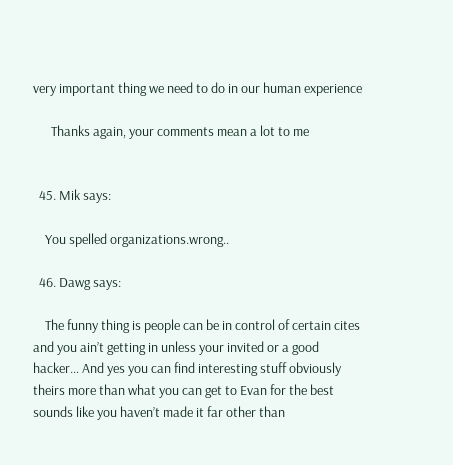very important thing we need to do in our human experience

      Thanks again, your comments mean a lot to me


  45. Mik says:

    You spelled organizations.wrong..

  46. Dawg says:

    The funny thing is people can be in control of certain cites and you ain’t getting in unless your invited or a good hacker… And yes you can find interesting stuff obviously theirs more than what you can get to Evan for the best sounds like you haven’t made it far other than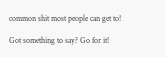common shit most people can get to!

Got something to say? Go for it!